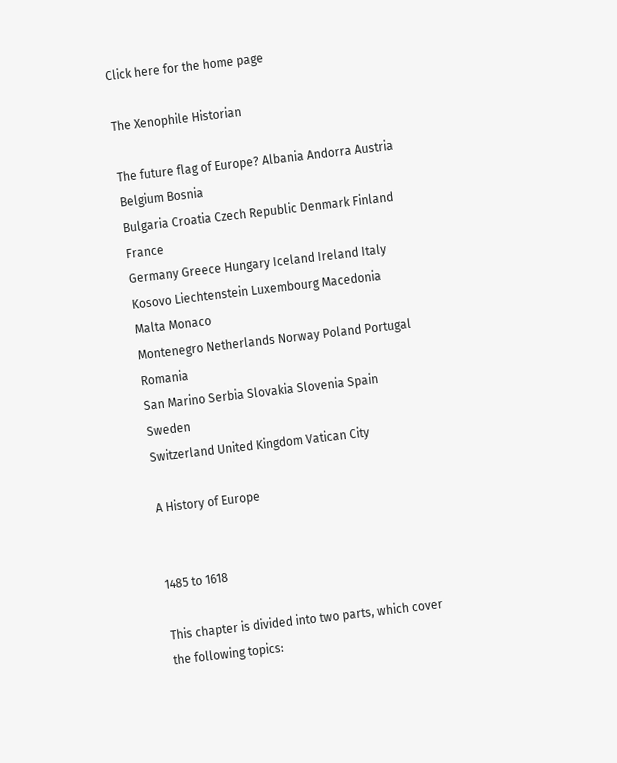Click here for the home page

The Xenophile Historian

The future flag of Europe? Albania Andorra Austria Belgium Bosnia
Bulgaria Croatia Czech Republic Denmark Finland France
Germany Greece Hungary Iceland Ireland Italy
Kosovo Liechtenstein Luxembourg Macedonia Malta Monaco
Montenegro Netherlands Norway Poland Portugal Romania
San Marino Serbia Slovakia Slovenia Spain Sweden
Switzerland United Kingdom Vatican City

A History of Europe


1485 to 1618

This chapter is divided into two parts, which cover the following topics: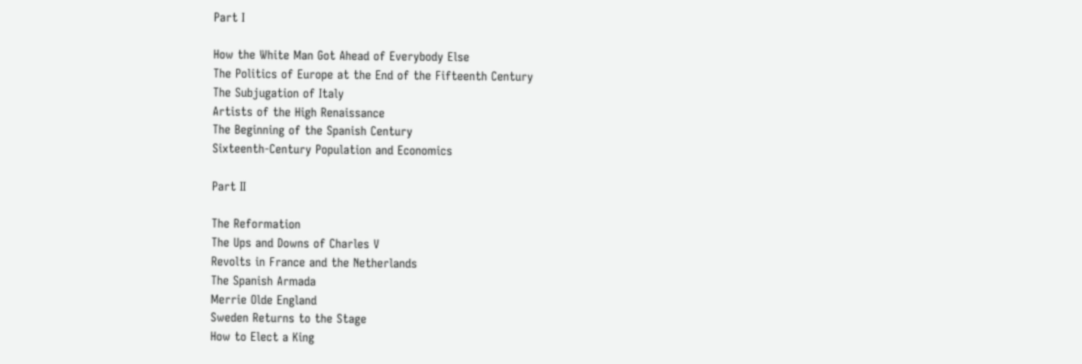Part I

How the White Man Got Ahead of Everybody Else
The Politics of Europe at the End of the Fifteenth Century
The Subjugation of Italy
Artists of the High Renaissance
The Beginning of the Spanish Century
Sixteenth-Century Population and Economics

Part II

The Reformation
The Ups and Downs of Charles V
Revolts in France and the Netherlands
The Spanish Armada
Merrie Olde England
Sweden Returns to the Stage
How to Elect a King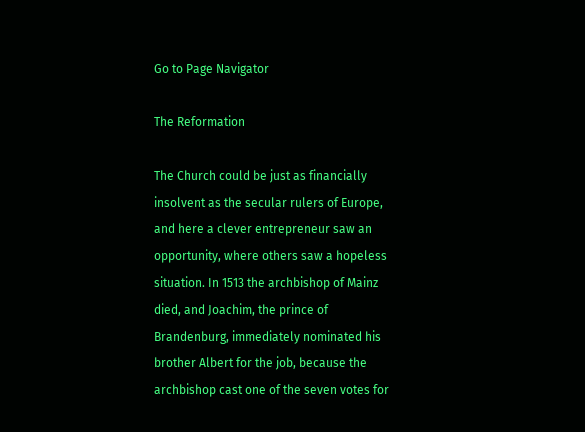Go to Page Navigator

The Reformation

The Church could be just as financially insolvent as the secular rulers of Europe, and here a clever entrepreneur saw an opportunity, where others saw a hopeless situation. In 1513 the archbishop of Mainz died, and Joachim, the prince of Brandenburg, immediately nominated his brother Albert for the job, because the archbishop cast one of the seven votes for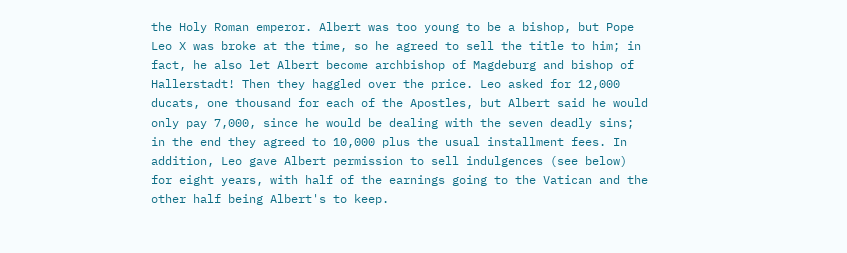the Holy Roman emperor. Albert was too young to be a bishop, but Pope Leo X was broke at the time, so he agreed to sell the title to him; in fact, he also let Albert become archbishop of Magdeburg and bishop of Hallerstadt! Then they haggled over the price. Leo asked for 12,000 ducats, one thousand for each of the Apostles, but Albert said he would only pay 7,000, since he would be dealing with the seven deadly sins; in the end they agreed to 10,000 plus the usual installment fees. In addition, Leo gave Albert permission to sell indulgences (see below) for eight years, with half of the earnings going to the Vatican and the other half being Albert's to keep.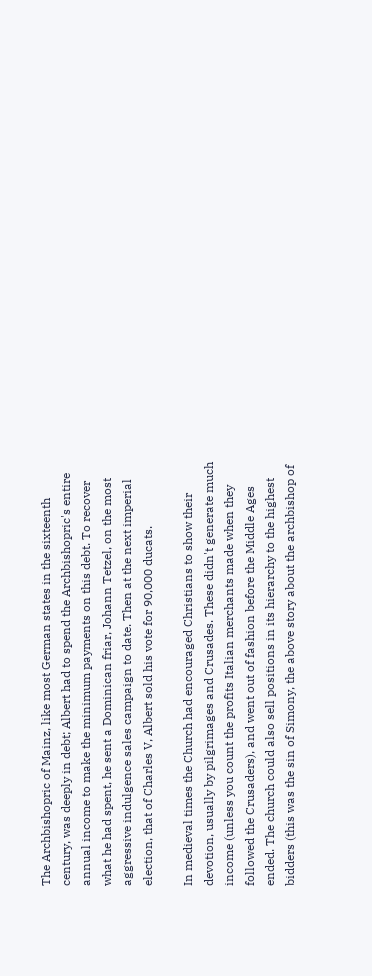The Archbishopric of Mainz, like most German states in the sixteenth century, was deeply in debt; Albert had to spend the Archbishopric's entire annual income to make the minimum payments on this debt. To recover what he had spent, he sent a Dominican friar, Johann Tetzel, on the most aggressive indulgence sales campaign to date. Then at the next imperial election, that of Charles V, Albert sold his vote for 90,000 ducats.

In medieval times the Church had encouraged Christians to show their devotion, usually by pilgrimages and Crusades. These didn't generate much income (unless you count the profits Italian merchants made when they followed the Crusaders), and went out of fashion before the Middle Ages ended. The church could also sell positions in its hierarchy to the highest bidders (this was the sin of Simony, the above story about the archbishop of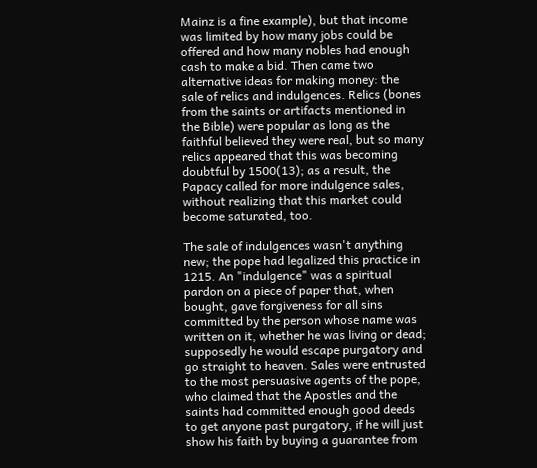Mainz is a fine example), but that income was limited by how many jobs could be offered and how many nobles had enough cash to make a bid. Then came two alternative ideas for making money: the sale of relics and indulgences. Relics (bones from the saints or artifacts mentioned in the Bible) were popular as long as the faithful believed they were real, but so many relics appeared that this was becoming doubtful by 1500(13); as a result, the Papacy called for more indulgence sales, without realizing that this market could become saturated, too.

The sale of indulgences wasn't anything new; the pope had legalized this practice in 1215. An "indulgence" was a spiritual pardon on a piece of paper that, when bought, gave forgiveness for all sins committed by the person whose name was written on it, whether he was living or dead; supposedly he would escape purgatory and go straight to heaven. Sales were entrusted to the most persuasive agents of the pope, who claimed that the Apostles and the saints had committed enough good deeds to get anyone past purgatory, if he will just show his faith by buying a guarantee from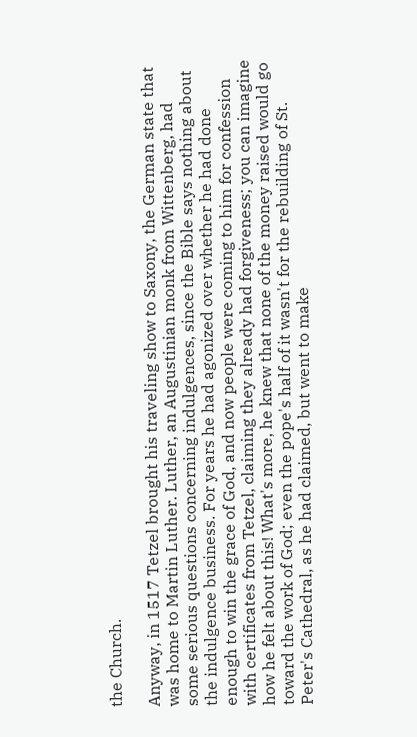the Church.

Anyway, in 1517 Tetzel brought his traveling show to Saxony, the German state that was home to Martin Luther. Luther, an Augustinian monk from Wittenberg, had some serious questions concerning indulgences, since the Bible says nothing about the indulgence business. For years he had agonized over whether he had done enough to win the grace of God, and now people were coming to him for confession with certificates from Tetzel, claiming they already had forgiveness; you can imagine how he felt about this! What's more, he knew that none of the money raised would go toward the work of God; even the pope's half of it wasn't for the rebuilding of St. Peter's Cathedral, as he had claimed, but went to make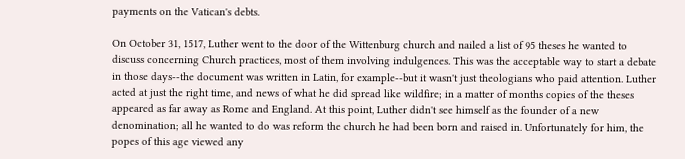payments on the Vatican's debts.

On October 31, 1517, Luther went to the door of the Wittenburg church and nailed a list of 95 theses he wanted to discuss concerning Church practices, most of them involving indulgences. This was the acceptable way to start a debate in those days--the document was written in Latin, for example--but it wasn't just theologians who paid attention. Luther acted at just the right time, and news of what he did spread like wildfire; in a matter of months copies of the theses appeared as far away as Rome and England. At this point, Luther didn't see himself as the founder of a new denomination; all he wanted to do was reform the church he had been born and raised in. Unfortunately for him, the popes of this age viewed any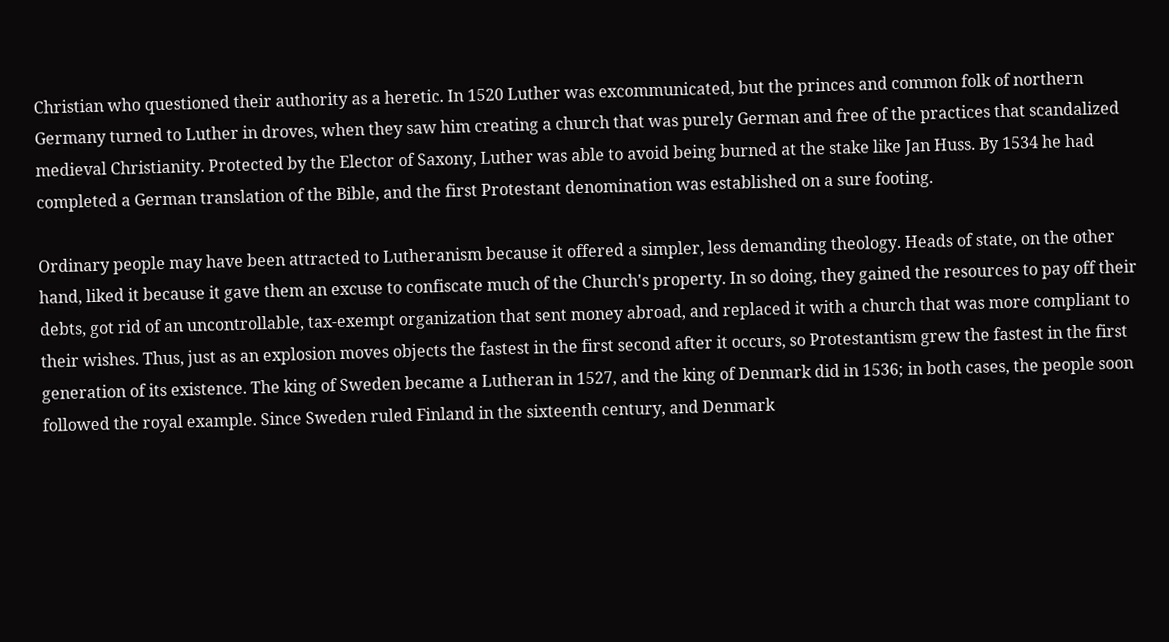Christian who questioned their authority as a heretic. In 1520 Luther was excommunicated, but the princes and common folk of northern Germany turned to Luther in droves, when they saw him creating a church that was purely German and free of the practices that scandalized medieval Christianity. Protected by the Elector of Saxony, Luther was able to avoid being burned at the stake like Jan Huss. By 1534 he had completed a German translation of the Bible, and the first Protestant denomination was established on a sure footing.

Ordinary people may have been attracted to Lutheranism because it offered a simpler, less demanding theology. Heads of state, on the other hand, liked it because it gave them an excuse to confiscate much of the Church's property. In so doing, they gained the resources to pay off their debts, got rid of an uncontrollable, tax-exempt organization that sent money abroad, and replaced it with a church that was more compliant to their wishes. Thus, just as an explosion moves objects the fastest in the first second after it occurs, so Protestantism grew the fastest in the first generation of its existence. The king of Sweden became a Lutheran in 1527, and the king of Denmark did in 1536; in both cases, the people soon followed the royal example. Since Sweden ruled Finland in the sixteenth century, and Denmark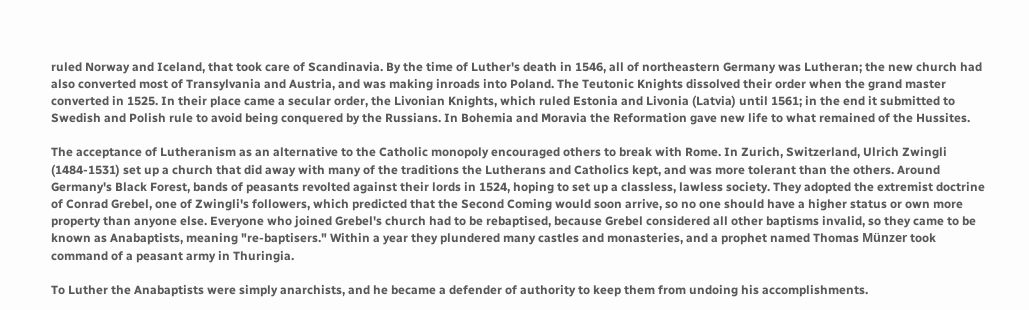ruled Norway and Iceland, that took care of Scandinavia. By the time of Luther's death in 1546, all of northeastern Germany was Lutheran; the new church had also converted most of Transylvania and Austria, and was making inroads into Poland. The Teutonic Knights dissolved their order when the grand master converted in 1525. In their place came a secular order, the Livonian Knights, which ruled Estonia and Livonia (Latvia) until 1561; in the end it submitted to Swedish and Polish rule to avoid being conquered by the Russians. In Bohemia and Moravia the Reformation gave new life to what remained of the Hussites.

The acceptance of Lutheranism as an alternative to the Catholic monopoly encouraged others to break with Rome. In Zurich, Switzerland, Ulrich Zwingli (1484-1531) set up a church that did away with many of the traditions the Lutherans and Catholics kept, and was more tolerant than the others. Around Germany's Black Forest, bands of peasants revolted against their lords in 1524, hoping to set up a classless, lawless society. They adopted the extremist doctrine of Conrad Grebel, one of Zwingli's followers, which predicted that the Second Coming would soon arrive, so no one should have a higher status or own more property than anyone else. Everyone who joined Grebel's church had to be rebaptised, because Grebel considered all other baptisms invalid, so they came to be known as Anabaptists, meaning "re-baptisers." Within a year they plundered many castles and monasteries, and a prophet named Thomas Münzer took command of a peasant army in Thuringia.

To Luther the Anabaptists were simply anarchists, and he became a defender of authority to keep them from undoing his accomplishments.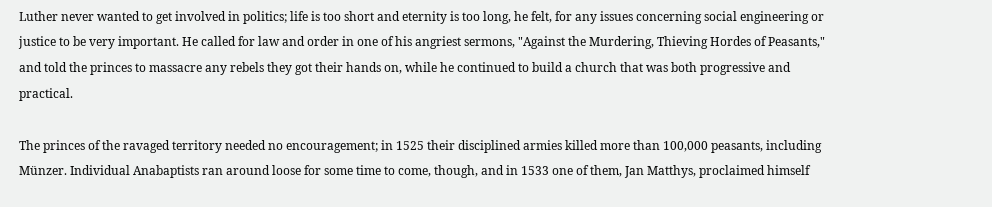Luther never wanted to get involved in politics; life is too short and eternity is too long, he felt, for any issues concerning social engineering or justice to be very important. He called for law and order in one of his angriest sermons, "Against the Murdering, Thieving Hordes of Peasants," and told the princes to massacre any rebels they got their hands on, while he continued to build a church that was both progressive and practical.

The princes of the ravaged territory needed no encouragement; in 1525 their disciplined armies killed more than 100,000 peasants, including Münzer. Individual Anabaptists ran around loose for some time to come, though, and in 1533 one of them, Jan Matthys, proclaimed himself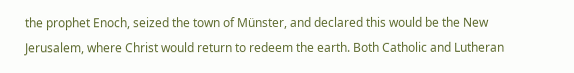the prophet Enoch, seized the town of Münster, and declared this would be the New Jerusalem, where Christ would return to redeem the earth. Both Catholic and Lutheran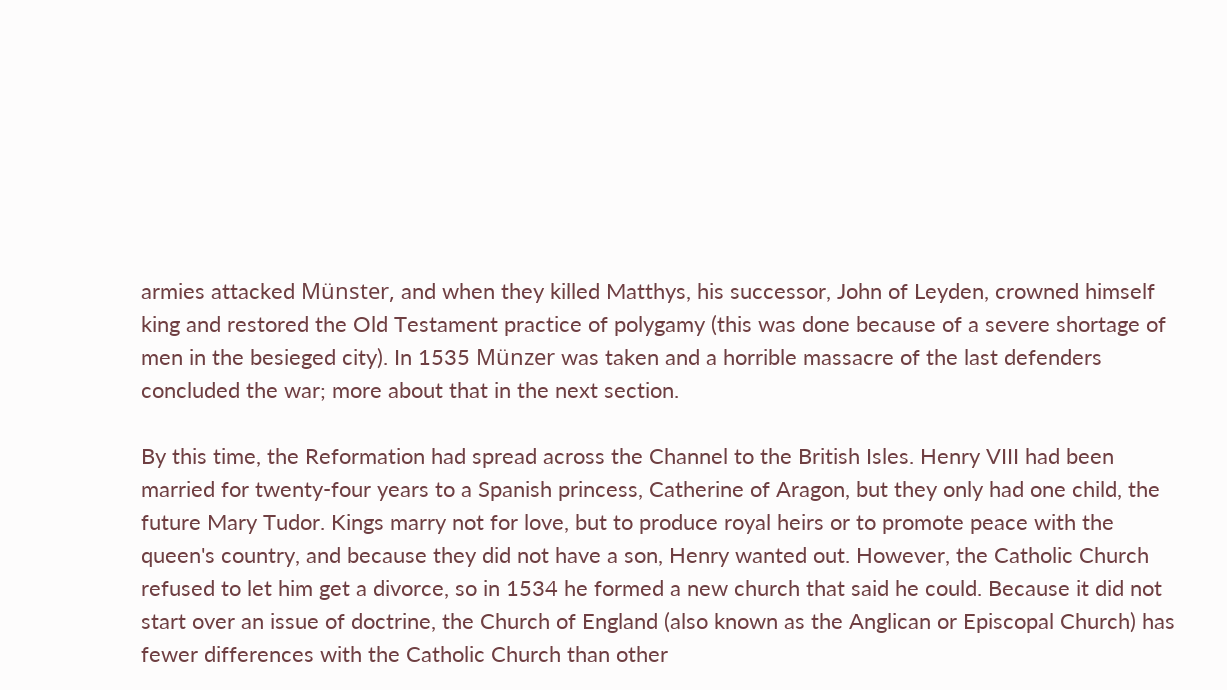armies attacked Münster, and when they killed Matthys, his successor, John of Leyden, crowned himself king and restored the Old Testament practice of polygamy (this was done because of a severe shortage of men in the besieged city). In 1535 Münzer was taken and a horrible massacre of the last defenders concluded the war; more about that in the next section.

By this time, the Reformation had spread across the Channel to the British Isles. Henry VIII had been married for twenty-four years to a Spanish princess, Catherine of Aragon, but they only had one child, the future Mary Tudor. Kings marry not for love, but to produce royal heirs or to promote peace with the queen's country, and because they did not have a son, Henry wanted out. However, the Catholic Church refused to let him get a divorce, so in 1534 he formed a new church that said he could. Because it did not start over an issue of doctrine, the Church of England (also known as the Anglican or Episcopal Church) has fewer differences with the Catholic Church than other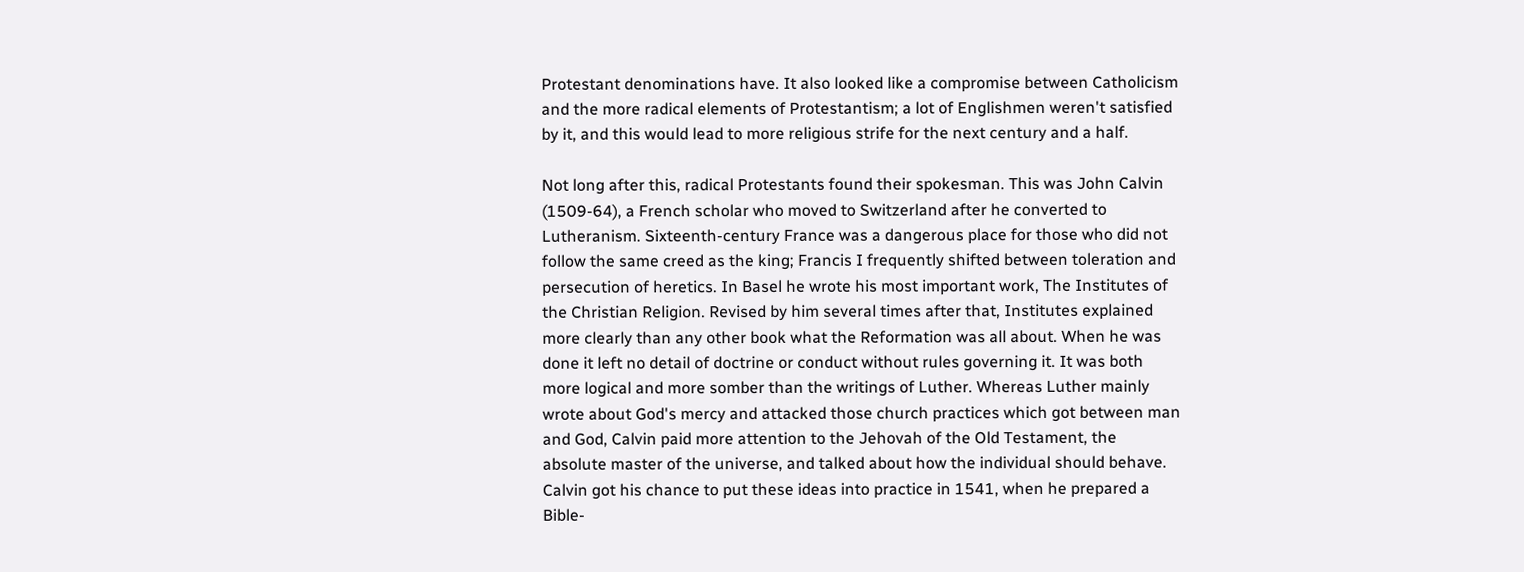Protestant denominations have. It also looked like a compromise between Catholicism and the more radical elements of Protestantism; a lot of Englishmen weren't satisfied by it, and this would lead to more religious strife for the next century and a half.

Not long after this, radical Protestants found their spokesman. This was John Calvin (1509-64), a French scholar who moved to Switzerland after he converted to Lutheranism. Sixteenth-century France was a dangerous place for those who did not follow the same creed as the king; Francis I frequently shifted between toleration and persecution of heretics. In Basel he wrote his most important work, The Institutes of the Christian Religion. Revised by him several times after that, Institutes explained more clearly than any other book what the Reformation was all about. When he was done it left no detail of doctrine or conduct without rules governing it. It was both more logical and more somber than the writings of Luther. Whereas Luther mainly wrote about God's mercy and attacked those church practices which got between man and God, Calvin paid more attention to the Jehovah of the Old Testament, the absolute master of the universe, and talked about how the individual should behave. Calvin got his chance to put these ideas into practice in 1541, when he prepared a Bible-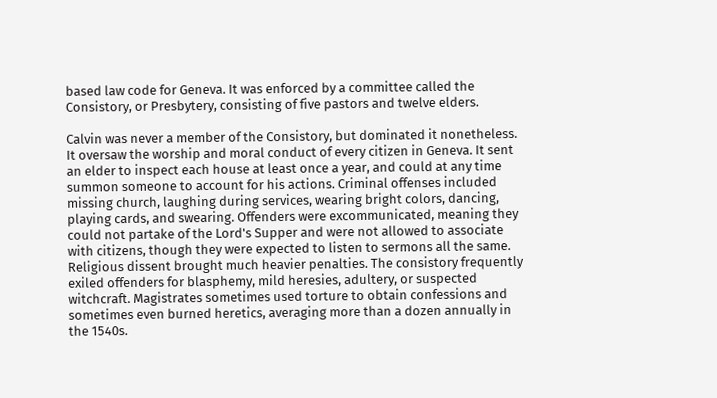based law code for Geneva. It was enforced by a committee called the Consistory, or Presbytery, consisting of five pastors and twelve elders.

Calvin was never a member of the Consistory, but dominated it nonetheless. It oversaw the worship and moral conduct of every citizen in Geneva. It sent an elder to inspect each house at least once a year, and could at any time summon someone to account for his actions. Criminal offenses included missing church, laughing during services, wearing bright colors, dancing, playing cards, and swearing. Offenders were excommunicated, meaning they could not partake of the Lord's Supper and were not allowed to associate with citizens, though they were expected to listen to sermons all the same. Religious dissent brought much heavier penalties. The consistory frequently exiled offenders for blasphemy, mild heresies, adultery, or suspected witchcraft. Magistrates sometimes used torture to obtain confessions and sometimes even burned heretics, averaging more than a dozen annually in the 1540s.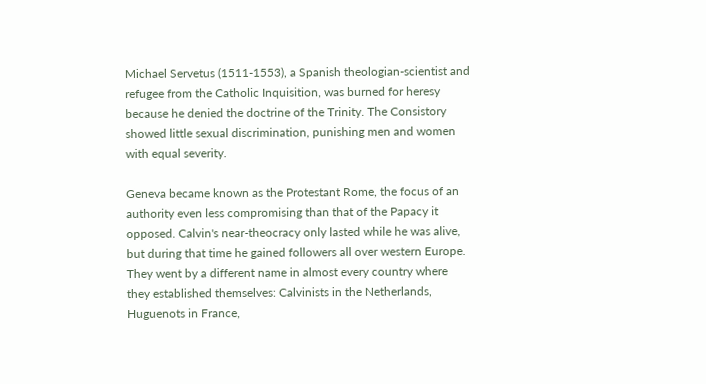Michael Servetus (1511-1553), a Spanish theologian-scientist and refugee from the Catholic Inquisition, was burned for heresy because he denied the doctrine of the Trinity. The Consistory showed little sexual discrimination, punishing men and women with equal severity.

Geneva became known as the Protestant Rome, the focus of an authority even less compromising than that of the Papacy it opposed. Calvin's near-theocracy only lasted while he was alive, but during that time he gained followers all over western Europe. They went by a different name in almost every country where they established themselves: Calvinists in the Netherlands, Huguenots in France,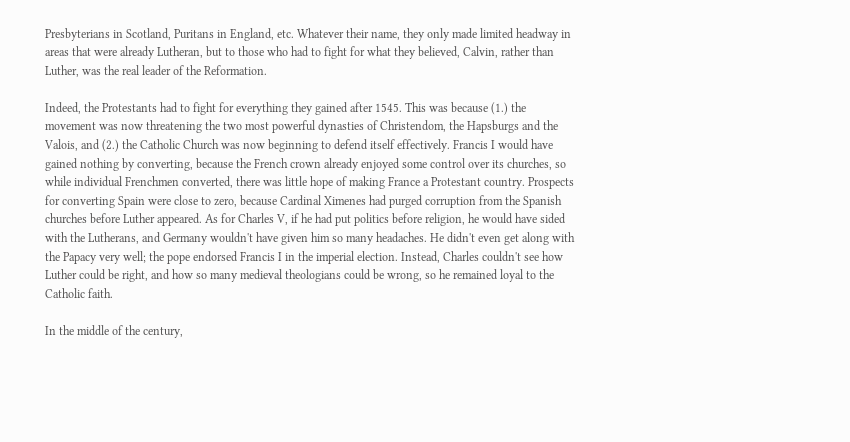Presbyterians in Scotland, Puritans in England, etc. Whatever their name, they only made limited headway in areas that were already Lutheran, but to those who had to fight for what they believed, Calvin, rather than Luther, was the real leader of the Reformation.

Indeed, the Protestants had to fight for everything they gained after 1545. This was because (1.) the movement was now threatening the two most powerful dynasties of Christendom, the Hapsburgs and the Valois, and (2.) the Catholic Church was now beginning to defend itself effectively. Francis I would have gained nothing by converting, because the French crown already enjoyed some control over its churches, so while individual Frenchmen converted, there was little hope of making France a Protestant country. Prospects for converting Spain were close to zero, because Cardinal Ximenes had purged corruption from the Spanish churches before Luther appeared. As for Charles V, if he had put politics before religion, he would have sided with the Lutherans, and Germany wouldn't have given him so many headaches. He didn't even get along with the Papacy very well; the pope endorsed Francis I in the imperial election. Instead, Charles couldn't see how Luther could be right, and how so many medieval theologians could be wrong, so he remained loyal to the Catholic faith.

In the middle of the century,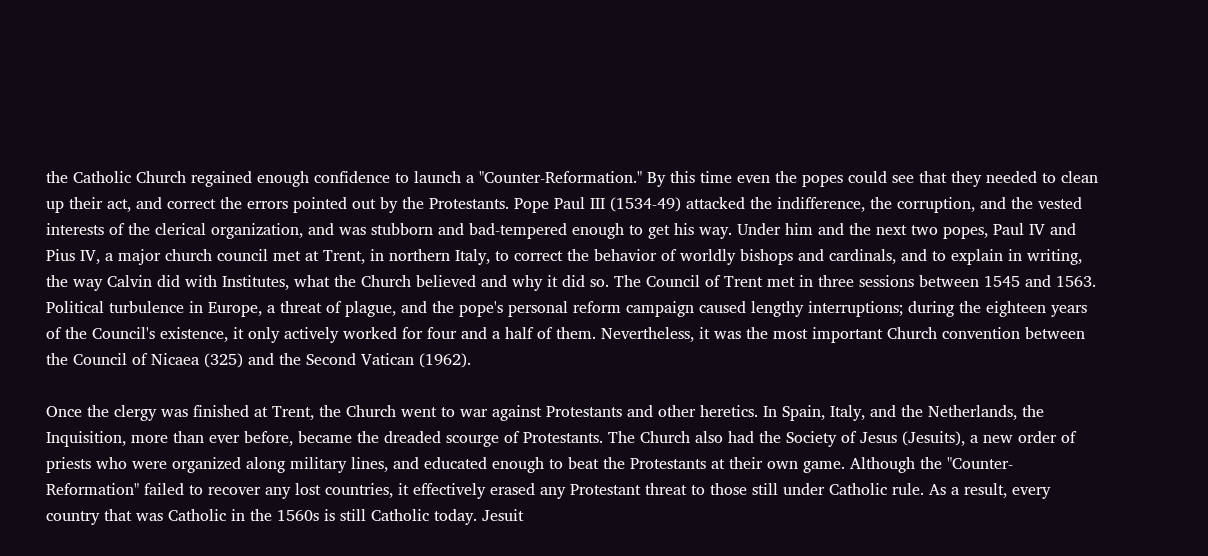the Catholic Church regained enough confidence to launch a "Counter-Reformation." By this time even the popes could see that they needed to clean up their act, and correct the errors pointed out by the Protestants. Pope Paul III (1534-49) attacked the indifference, the corruption, and the vested interests of the clerical organization, and was stubborn and bad-tempered enough to get his way. Under him and the next two popes, Paul IV and Pius IV, a major church council met at Trent, in northern Italy, to correct the behavior of worldly bishops and cardinals, and to explain in writing, the way Calvin did with Institutes, what the Church believed and why it did so. The Council of Trent met in three sessions between 1545 and 1563. Political turbulence in Europe, a threat of plague, and the pope's personal reform campaign caused lengthy interruptions; during the eighteen years of the Council's existence, it only actively worked for four and a half of them. Nevertheless, it was the most important Church convention between the Council of Nicaea (325) and the Second Vatican (1962).

Once the clergy was finished at Trent, the Church went to war against Protestants and other heretics. In Spain, Italy, and the Netherlands, the Inquisition, more than ever before, became the dreaded scourge of Protestants. The Church also had the Society of Jesus (Jesuits), a new order of priests who were organized along military lines, and educated enough to beat the Protestants at their own game. Although the "Counter-Reformation" failed to recover any lost countries, it effectively erased any Protestant threat to those still under Catholic rule. As a result, every country that was Catholic in the 1560s is still Catholic today. Jesuit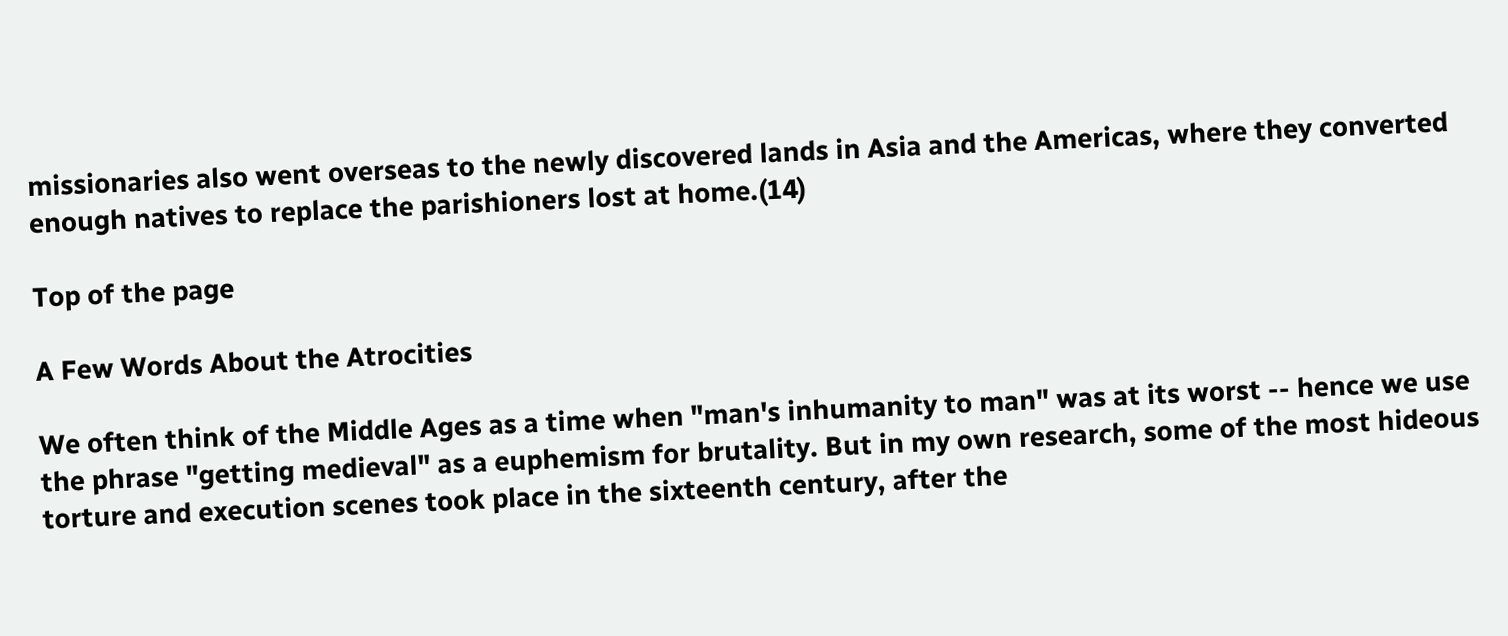missionaries also went overseas to the newly discovered lands in Asia and the Americas, where they converted enough natives to replace the parishioners lost at home.(14)

Top of the page

A Few Words About the Atrocities

We often think of the Middle Ages as a time when "man's inhumanity to man" was at its worst -- hence we use the phrase "getting medieval" as a euphemism for brutality. But in my own research, some of the most hideous torture and execution scenes took place in the sixteenth century, after the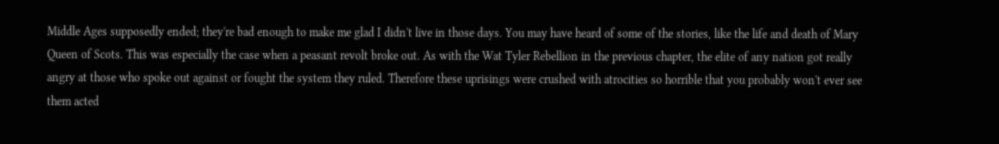Middle Ages supposedly ended; they're bad enough to make me glad I didn't live in those days. You may have heard of some of the stories, like the life and death of Mary Queen of Scots. This was especially the case when a peasant revolt broke out. As with the Wat Tyler Rebellion in the previous chapter, the elite of any nation got really angry at those who spoke out against or fought the system they ruled. Therefore these uprisings were crushed with atrocities so horrible that you probably won't ever see them acted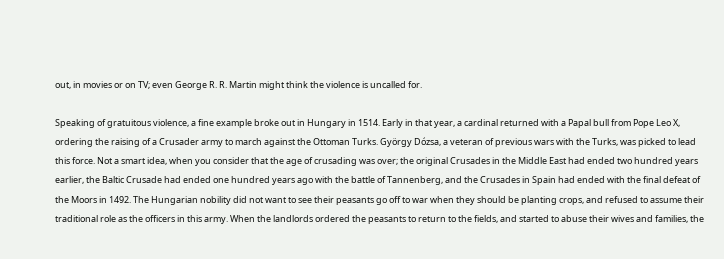out, in movies or on TV; even George R. R. Martin might think the violence is uncalled for.

Speaking of gratuitous violence, a fine example broke out in Hungary in 1514. Early in that year, a cardinal returned with a Papal bull from Pope Leo X, ordering the raising of a Crusader army to march against the Ottoman Turks. György Dózsa, a veteran of previous wars with the Turks, was picked to lead this force. Not a smart idea, when you consider that the age of crusading was over; the original Crusades in the Middle East had ended two hundred years earlier, the Baltic Crusade had ended one hundred years ago with the battle of Tannenberg, and the Crusades in Spain had ended with the final defeat of the Moors in 1492. The Hungarian nobility did not want to see their peasants go off to war when they should be planting crops, and refused to assume their traditional role as the officers in this army. When the landlords ordered the peasants to return to the fields, and started to abuse their wives and families, the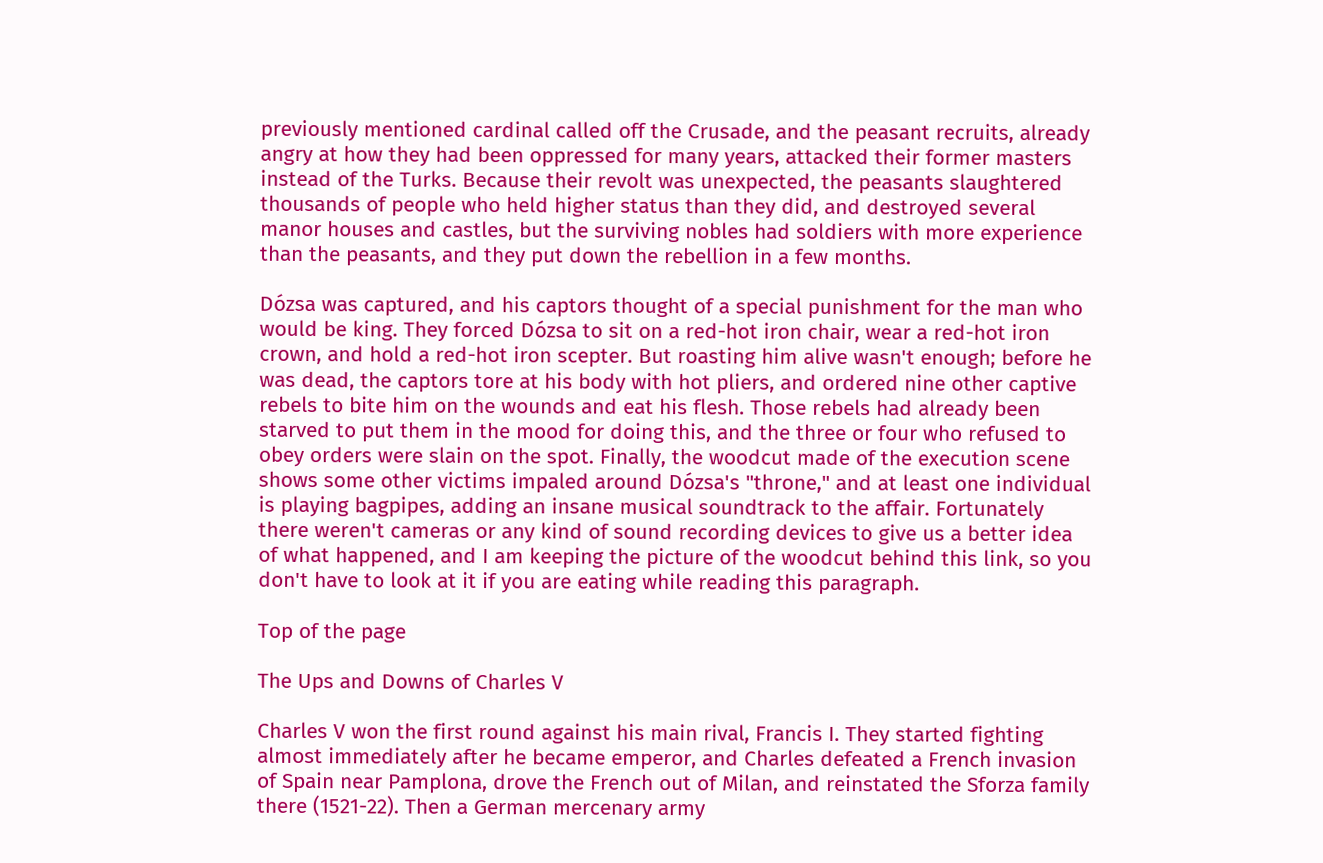previously mentioned cardinal called off the Crusade, and the peasant recruits, already angry at how they had been oppressed for many years, attacked their former masters instead of the Turks. Because their revolt was unexpected, the peasants slaughtered thousands of people who held higher status than they did, and destroyed several manor houses and castles, but the surviving nobles had soldiers with more experience than the peasants, and they put down the rebellion in a few months.

Dózsa was captured, and his captors thought of a special punishment for the man who would be king. They forced Dózsa to sit on a red-hot iron chair, wear a red-hot iron crown, and hold a red-hot iron scepter. But roasting him alive wasn't enough; before he was dead, the captors tore at his body with hot pliers, and ordered nine other captive rebels to bite him on the wounds and eat his flesh. Those rebels had already been starved to put them in the mood for doing this, and the three or four who refused to obey orders were slain on the spot. Finally, the woodcut made of the execution scene shows some other victims impaled around Dózsa's "throne," and at least one individual is playing bagpipes, adding an insane musical soundtrack to the affair. Fortunately there weren't cameras or any kind of sound recording devices to give us a better idea of what happened, and I am keeping the picture of the woodcut behind this link, so you don't have to look at it if you are eating while reading this paragraph.

Top of the page

The Ups and Downs of Charles V

Charles V won the first round against his main rival, Francis I. They started fighting almost immediately after he became emperor, and Charles defeated a French invasion of Spain near Pamplona, drove the French out of Milan, and reinstated the Sforza family there (1521-22). Then a German mercenary army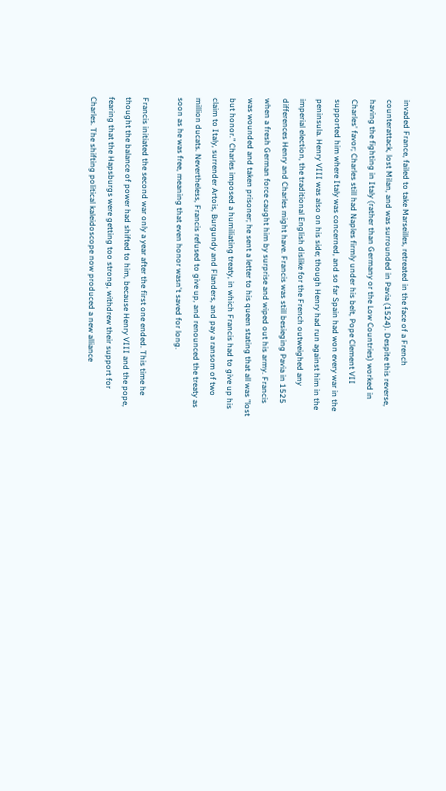invaded France, failed to take Marseilles, retreated in the face of a French counterattack, lost Milan, and was surrounded in Pavia (1524). Despite this reverse, having the fighting in Italy (rather than Germany or the Low Countries) worked in Charles' favor; Charles still had Naples firmly under his belt, Pope Clement VII supported him where Italy was concerned, and so far Spain had won every war in the peninsula. Henry VIII was also on his side; though Henry had run against him in the imperial election, the traditional English dislike for the French outweighed any differences Henry and Charles might have. Francis was still besieging Pavia in 1525 when a fresh German force caught him by surprise and wiped out his army. Francis was wounded and taken prisoner; he sent a letter to his queen stating that all was "lost but honor." Charles imposed a humiliating treaty, in which Francis had to give up his claim to Italy, surrender Artois, Burgundy and Flanders, and pay a ransom of two million ducats. Nevertheless, Francis refused to give up, and renounced the treaty as soon as he was free, meaning that even honor wasn't saved for long.

Francis initiated the second war only a year after the first one ended. This time he thought the balance of power had shifted to him, because Henry VIII and the pope, fearing that the Hapsburgs were getting too strong, withdrew their support for Charles. The shifting political kaleidoscope now produced a new alliance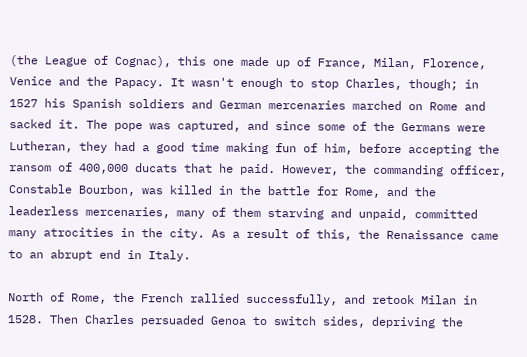(the League of Cognac), this one made up of France, Milan, Florence, Venice and the Papacy. It wasn't enough to stop Charles, though; in 1527 his Spanish soldiers and German mercenaries marched on Rome and sacked it. The pope was captured, and since some of the Germans were Lutheran, they had a good time making fun of him, before accepting the ransom of 400,000 ducats that he paid. However, the commanding officer, Constable Bourbon, was killed in the battle for Rome, and the leaderless mercenaries, many of them starving and unpaid, committed many atrocities in the city. As a result of this, the Renaissance came to an abrupt end in Italy.

North of Rome, the French rallied successfully, and retook Milan in 1528. Then Charles persuaded Genoa to switch sides, depriving the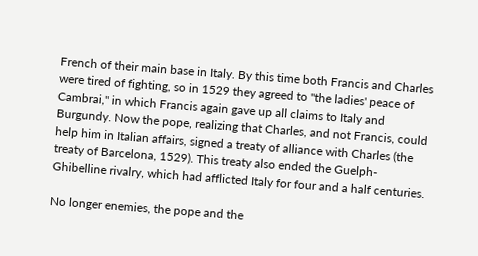French of their main base in Italy. By this time both Francis and Charles were tired of fighting, so in 1529 they agreed to "the ladies' peace of Cambrai," in which Francis again gave up all claims to Italy and Burgundy. Now the pope, realizing that Charles, and not Francis, could help him in Italian affairs, signed a treaty of alliance with Charles (the treaty of Barcelona, 1529). This treaty also ended the Guelph-Ghibelline rivalry, which had afflicted Italy for four and a half centuries.

No longer enemies, the pope and the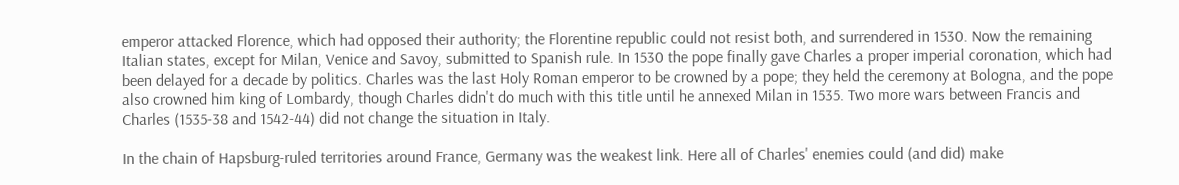emperor attacked Florence, which had opposed their authority; the Florentine republic could not resist both, and surrendered in 1530. Now the remaining Italian states, except for Milan, Venice and Savoy, submitted to Spanish rule. In 1530 the pope finally gave Charles a proper imperial coronation, which had been delayed for a decade by politics. Charles was the last Holy Roman emperor to be crowned by a pope; they held the ceremony at Bologna, and the pope also crowned him king of Lombardy, though Charles didn't do much with this title until he annexed Milan in 1535. Two more wars between Francis and Charles (1535-38 and 1542-44) did not change the situation in Italy.

In the chain of Hapsburg-ruled territories around France, Germany was the weakest link. Here all of Charles' enemies could (and did) make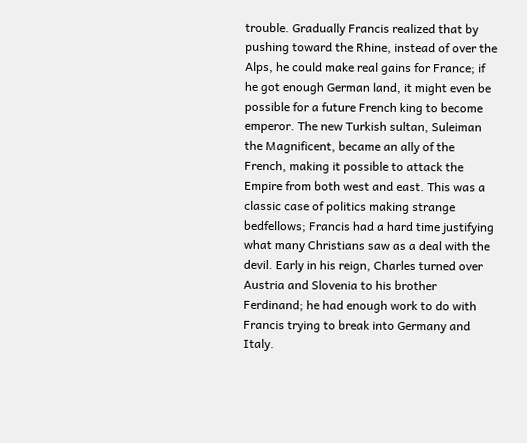trouble. Gradually Francis realized that by pushing toward the Rhine, instead of over the Alps, he could make real gains for France; if he got enough German land, it might even be possible for a future French king to become emperor. The new Turkish sultan, Suleiman the Magnificent, became an ally of the French, making it possible to attack the Empire from both west and east. This was a classic case of politics making strange bedfellows; Francis had a hard time justifying what many Christians saw as a deal with the devil. Early in his reign, Charles turned over Austria and Slovenia to his brother Ferdinand; he had enough work to do with Francis trying to break into Germany and Italy.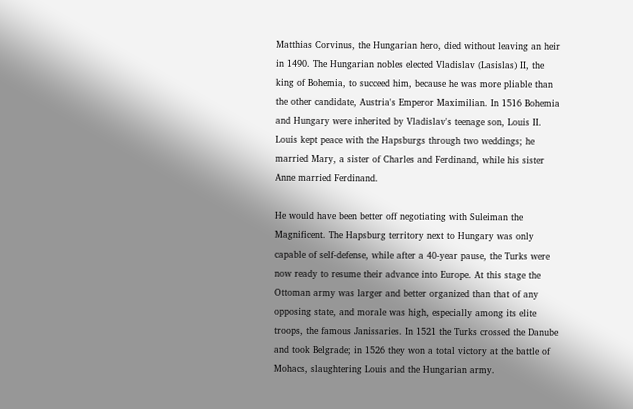Matthias Corvinus, the Hungarian hero, died without leaving an heir in 1490. The Hungarian nobles elected Vladislav (Lasislas) II, the king of Bohemia, to succeed him, because he was more pliable than the other candidate, Austria's Emperor Maximilian. In 1516 Bohemia and Hungary were inherited by Vladislav's teenage son, Louis II. Louis kept peace with the Hapsburgs through two weddings; he married Mary, a sister of Charles and Ferdinand, while his sister Anne married Ferdinand.

He would have been better off negotiating with Suleiman the Magnificent. The Hapsburg territory next to Hungary was only capable of self-defense, while after a 40-year pause, the Turks were now ready to resume their advance into Europe. At this stage the Ottoman army was larger and better organized than that of any opposing state, and morale was high, especially among its elite troops, the famous Janissaries. In 1521 the Turks crossed the Danube and took Belgrade; in 1526 they won a total victory at the battle of Mohacs, slaughtering Louis and the Hungarian army.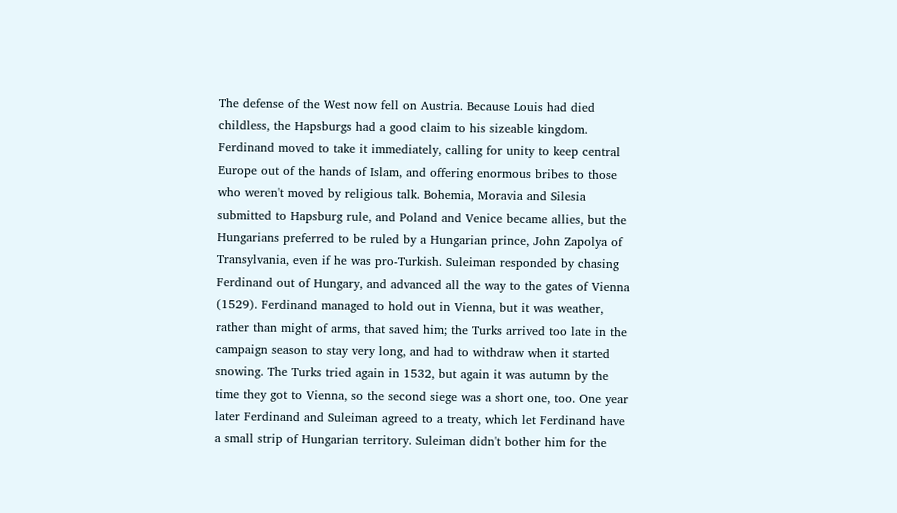The defense of the West now fell on Austria. Because Louis had died childless, the Hapsburgs had a good claim to his sizeable kingdom. Ferdinand moved to take it immediately, calling for unity to keep central Europe out of the hands of Islam, and offering enormous bribes to those who weren't moved by religious talk. Bohemia, Moravia and Silesia submitted to Hapsburg rule, and Poland and Venice became allies, but the Hungarians preferred to be ruled by a Hungarian prince, John Zapolya of Transylvania, even if he was pro-Turkish. Suleiman responded by chasing Ferdinand out of Hungary, and advanced all the way to the gates of Vienna (1529). Ferdinand managed to hold out in Vienna, but it was weather, rather than might of arms, that saved him; the Turks arrived too late in the campaign season to stay very long, and had to withdraw when it started snowing. The Turks tried again in 1532, but again it was autumn by the time they got to Vienna, so the second siege was a short one, too. One year later Ferdinand and Suleiman agreed to a treaty, which let Ferdinand have a small strip of Hungarian territory. Suleiman didn't bother him for the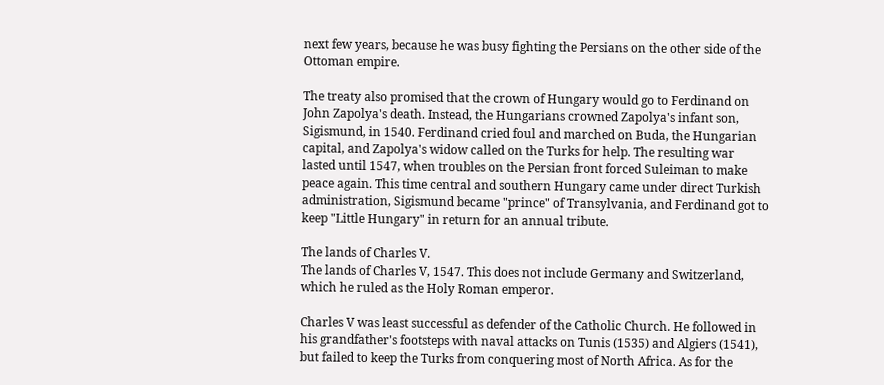next few years, because he was busy fighting the Persians on the other side of the Ottoman empire.

The treaty also promised that the crown of Hungary would go to Ferdinand on John Zapolya's death. Instead, the Hungarians crowned Zapolya's infant son, Sigismund, in 1540. Ferdinand cried foul and marched on Buda, the Hungarian capital, and Zapolya's widow called on the Turks for help. The resulting war lasted until 1547, when troubles on the Persian front forced Suleiman to make peace again. This time central and southern Hungary came under direct Turkish administration, Sigismund became "prince" of Transylvania, and Ferdinand got to keep "Little Hungary" in return for an annual tribute.

The lands of Charles V.
The lands of Charles V, 1547. This does not include Germany and Switzerland, which he ruled as the Holy Roman emperor.

Charles V was least successful as defender of the Catholic Church. He followed in his grandfather's footsteps with naval attacks on Tunis (1535) and Algiers (1541), but failed to keep the Turks from conquering most of North Africa. As for the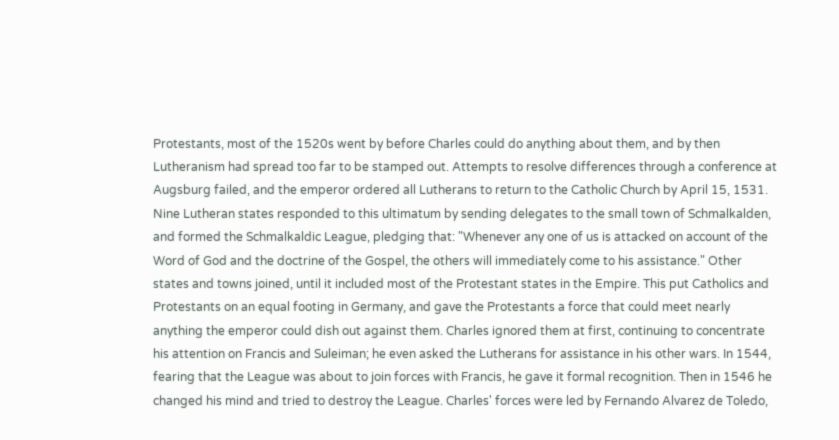Protestants, most of the 1520s went by before Charles could do anything about them, and by then Lutheranism had spread too far to be stamped out. Attempts to resolve differences through a conference at Augsburg failed, and the emperor ordered all Lutherans to return to the Catholic Church by April 15, 1531. Nine Lutheran states responded to this ultimatum by sending delegates to the small town of Schmalkalden, and formed the Schmalkaldic League, pledging that: "Whenever any one of us is attacked on account of the Word of God and the doctrine of the Gospel, the others will immediately come to his assistance." Other states and towns joined, until it included most of the Protestant states in the Empire. This put Catholics and Protestants on an equal footing in Germany, and gave the Protestants a force that could meet nearly anything the emperor could dish out against them. Charles ignored them at first, continuing to concentrate his attention on Francis and Suleiman; he even asked the Lutherans for assistance in his other wars. In 1544, fearing that the League was about to join forces with Francis, he gave it formal recognition. Then in 1546 he changed his mind and tried to destroy the League. Charles' forces were led by Fernando Alvarez de Toledo,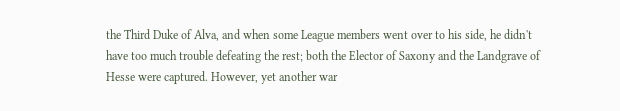the Third Duke of Alva, and when some League members went over to his side, he didn't have too much trouble defeating the rest; both the Elector of Saxony and the Landgrave of Hesse were captured. However, yet another war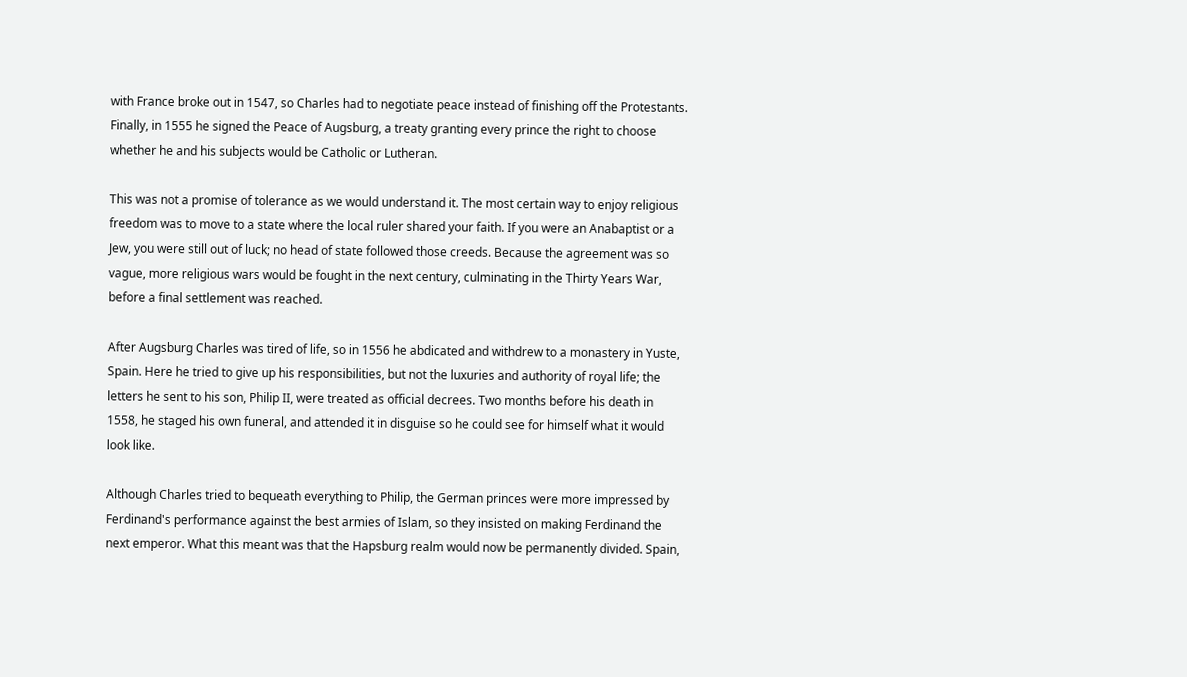with France broke out in 1547, so Charles had to negotiate peace instead of finishing off the Protestants. Finally, in 1555 he signed the Peace of Augsburg, a treaty granting every prince the right to choose whether he and his subjects would be Catholic or Lutheran.

This was not a promise of tolerance as we would understand it. The most certain way to enjoy religious freedom was to move to a state where the local ruler shared your faith. If you were an Anabaptist or a Jew, you were still out of luck; no head of state followed those creeds. Because the agreement was so vague, more religious wars would be fought in the next century, culminating in the Thirty Years War, before a final settlement was reached.

After Augsburg Charles was tired of life, so in 1556 he abdicated and withdrew to a monastery in Yuste, Spain. Here he tried to give up his responsibilities, but not the luxuries and authority of royal life; the letters he sent to his son, Philip II, were treated as official decrees. Two months before his death in 1558, he staged his own funeral, and attended it in disguise so he could see for himself what it would look like.

Although Charles tried to bequeath everything to Philip, the German princes were more impressed by Ferdinand's performance against the best armies of Islam, so they insisted on making Ferdinand the next emperor. What this meant was that the Hapsburg realm would now be permanently divided. Spain,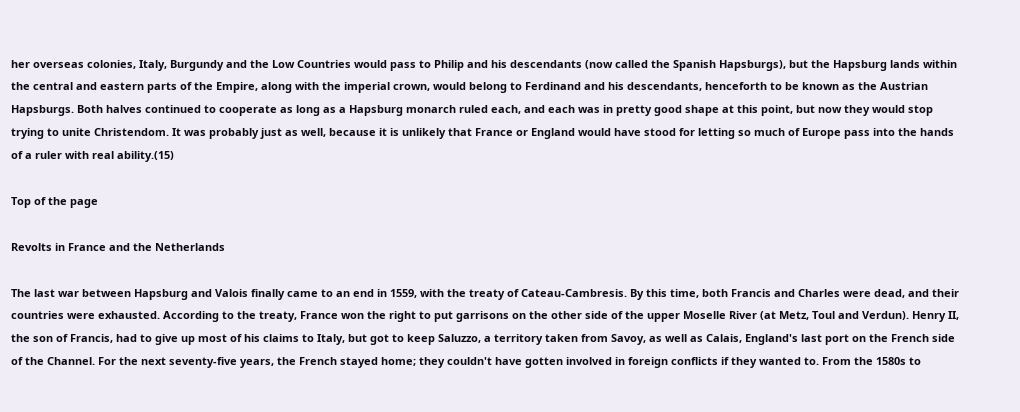her overseas colonies, Italy, Burgundy and the Low Countries would pass to Philip and his descendants (now called the Spanish Hapsburgs), but the Hapsburg lands within the central and eastern parts of the Empire, along with the imperial crown, would belong to Ferdinand and his descendants, henceforth to be known as the Austrian Hapsburgs. Both halves continued to cooperate as long as a Hapsburg monarch ruled each, and each was in pretty good shape at this point, but now they would stop trying to unite Christendom. It was probably just as well, because it is unlikely that France or England would have stood for letting so much of Europe pass into the hands of a ruler with real ability.(15)

Top of the page

Revolts in France and the Netherlands

The last war between Hapsburg and Valois finally came to an end in 1559, with the treaty of Cateau-Cambresis. By this time, both Francis and Charles were dead, and their countries were exhausted. According to the treaty, France won the right to put garrisons on the other side of the upper Moselle River (at Metz, Toul and Verdun). Henry II, the son of Francis, had to give up most of his claims to Italy, but got to keep Saluzzo, a territory taken from Savoy, as well as Calais, England's last port on the French side of the Channel. For the next seventy-five years, the French stayed home; they couldn't have gotten involved in foreign conflicts if they wanted to. From the 1580s to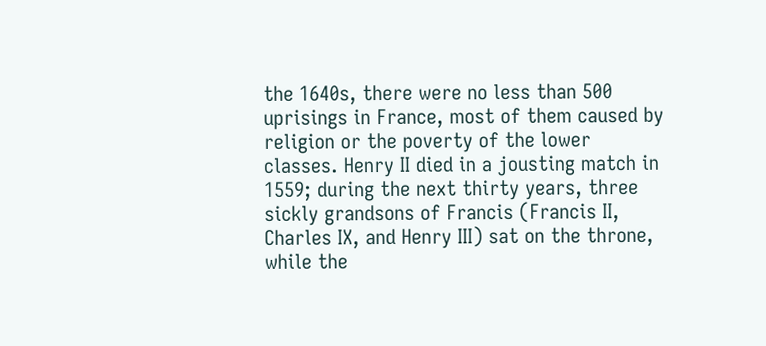the 1640s, there were no less than 500 uprisings in France, most of them caused by religion or the poverty of the lower classes. Henry II died in a jousting match in 1559; during the next thirty years, three sickly grandsons of Francis (Francis II, Charles IX, and Henry III) sat on the throne, while the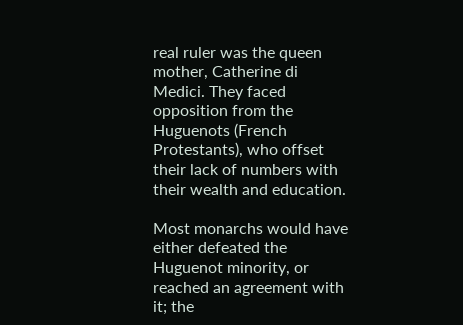real ruler was the queen mother, Catherine di Medici. They faced opposition from the Huguenots (French Protestants), who offset their lack of numbers with their wealth and education.

Most monarchs would have either defeated the Huguenot minority, or reached an agreement with it; the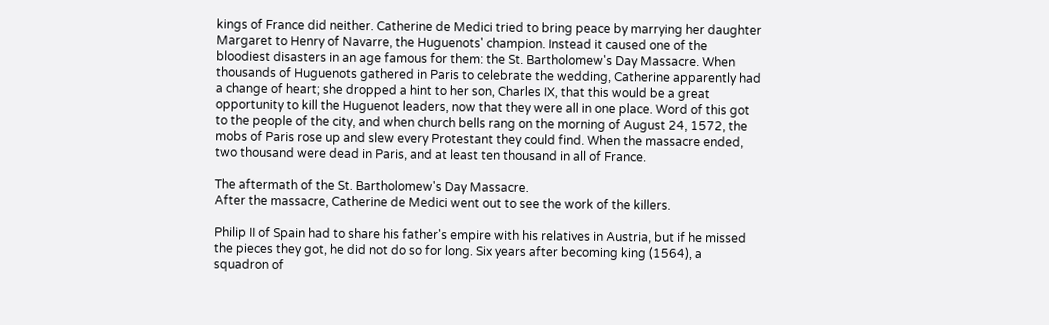kings of France did neither. Catherine de Medici tried to bring peace by marrying her daughter Margaret to Henry of Navarre, the Huguenots' champion. Instead it caused one of the bloodiest disasters in an age famous for them: the St. Bartholomew's Day Massacre. When thousands of Huguenots gathered in Paris to celebrate the wedding, Catherine apparently had a change of heart; she dropped a hint to her son, Charles IX, that this would be a great opportunity to kill the Huguenot leaders, now that they were all in one place. Word of this got to the people of the city, and when church bells rang on the morning of August 24, 1572, the mobs of Paris rose up and slew every Protestant they could find. When the massacre ended, two thousand were dead in Paris, and at least ten thousand in all of France.

The aftermath of the St. Bartholomew's Day Massacre.
After the massacre, Catherine de Medici went out to see the work of the killers.

Philip II of Spain had to share his father's empire with his relatives in Austria, but if he missed the pieces they got, he did not do so for long. Six years after becoming king (1564), a squadron of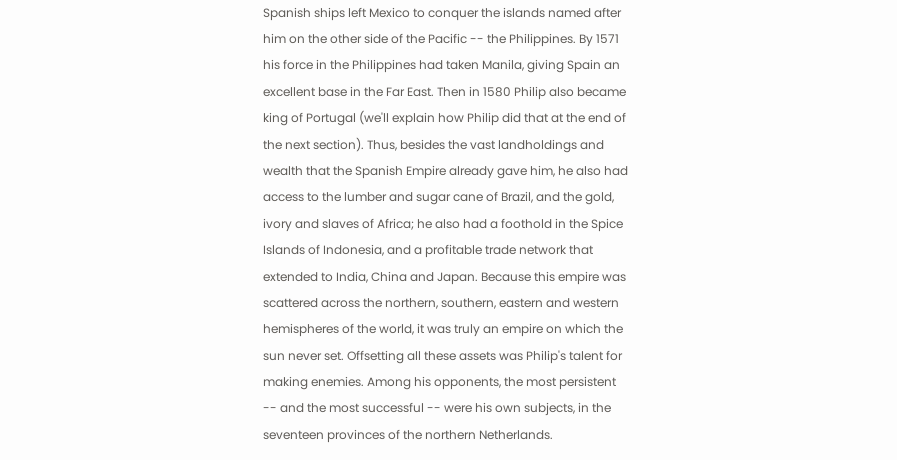Spanish ships left Mexico to conquer the islands named after him on the other side of the Pacific -- the Philippines. By 1571 his force in the Philippines had taken Manila, giving Spain an excellent base in the Far East. Then in 1580 Philip also became king of Portugal (we'll explain how Philip did that at the end of the next section). Thus, besides the vast landholdings and wealth that the Spanish Empire already gave him, he also had access to the lumber and sugar cane of Brazil, and the gold, ivory and slaves of Africa; he also had a foothold in the Spice Islands of Indonesia, and a profitable trade network that extended to India, China and Japan. Because this empire was scattered across the northern, southern, eastern and western hemispheres of the world, it was truly an empire on which the sun never set. Offsetting all these assets was Philip's talent for making enemies. Among his opponents, the most persistent -- and the most successful -- were his own subjects, in the seventeen provinces of the northern Netherlands.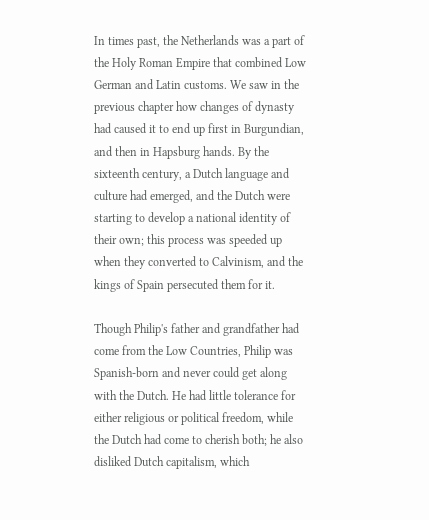In times past, the Netherlands was a part of the Holy Roman Empire that combined Low German and Latin customs. We saw in the previous chapter how changes of dynasty had caused it to end up first in Burgundian, and then in Hapsburg hands. By the sixteenth century, a Dutch language and culture had emerged, and the Dutch were starting to develop a national identity of their own; this process was speeded up when they converted to Calvinism, and the kings of Spain persecuted them for it.

Though Philip's father and grandfather had come from the Low Countries, Philip was Spanish-born and never could get along with the Dutch. He had little tolerance for either religious or political freedom, while the Dutch had come to cherish both; he also disliked Dutch capitalism, which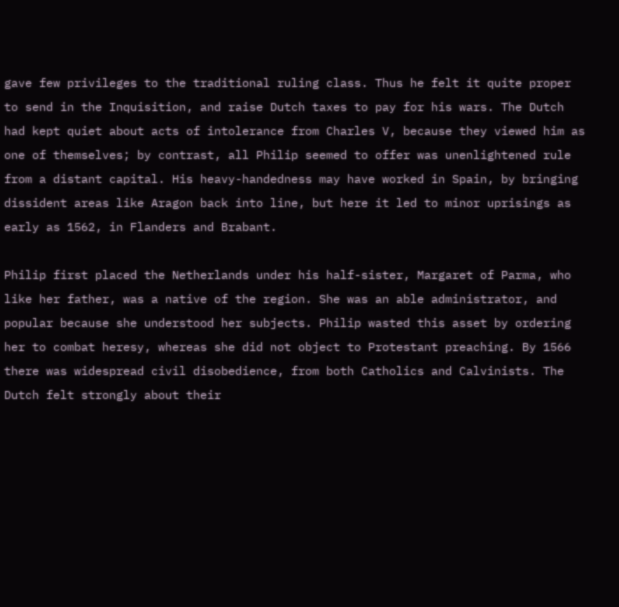gave few privileges to the traditional ruling class. Thus he felt it quite proper to send in the Inquisition, and raise Dutch taxes to pay for his wars. The Dutch had kept quiet about acts of intolerance from Charles V, because they viewed him as one of themselves; by contrast, all Philip seemed to offer was unenlightened rule from a distant capital. His heavy-handedness may have worked in Spain, by bringing dissident areas like Aragon back into line, but here it led to minor uprisings as early as 1562, in Flanders and Brabant.

Philip first placed the Netherlands under his half-sister, Margaret of Parma, who like her father, was a native of the region. She was an able administrator, and popular because she understood her subjects. Philip wasted this asset by ordering her to combat heresy, whereas she did not object to Protestant preaching. By 1566 there was widespread civil disobedience, from both Catholics and Calvinists. The Dutch felt strongly about their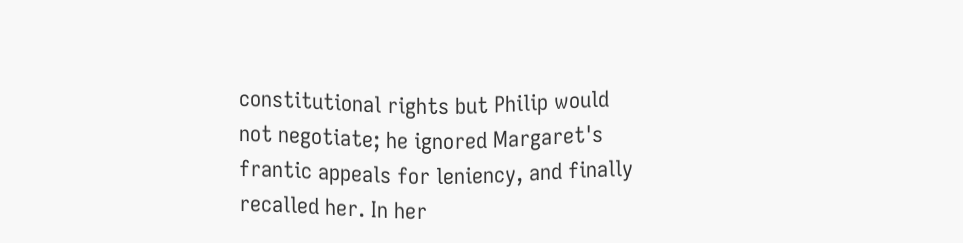constitutional rights but Philip would not negotiate; he ignored Margaret's frantic appeals for leniency, and finally recalled her. In her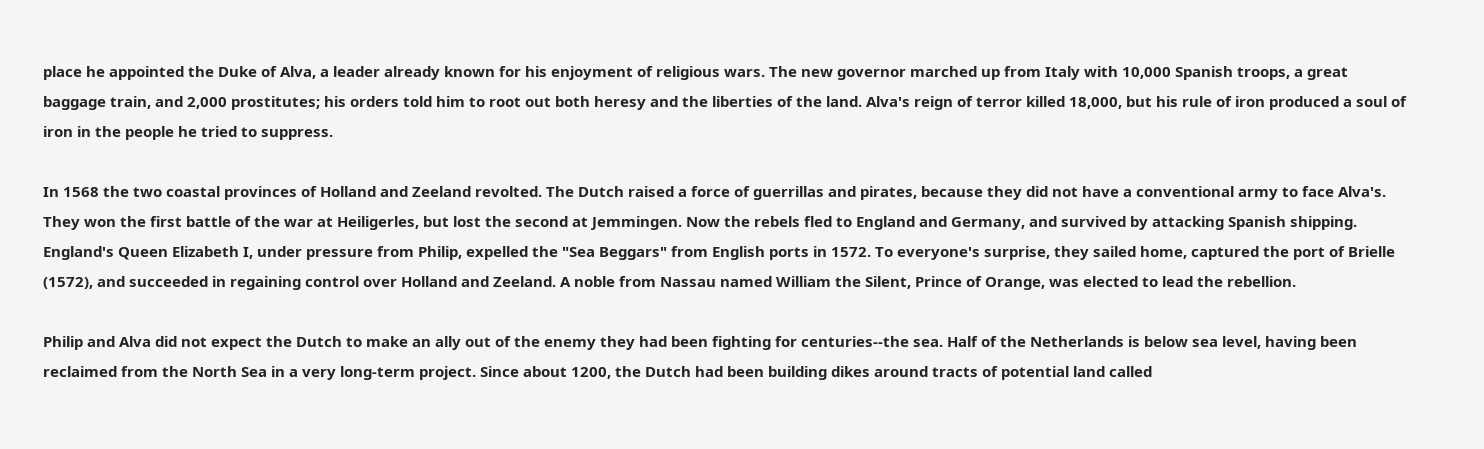place he appointed the Duke of Alva, a leader already known for his enjoyment of religious wars. The new governor marched up from Italy with 10,000 Spanish troops, a great baggage train, and 2,000 prostitutes; his orders told him to root out both heresy and the liberties of the land. Alva's reign of terror killed 18,000, but his rule of iron produced a soul of iron in the people he tried to suppress.

In 1568 the two coastal provinces of Holland and Zeeland revolted. The Dutch raised a force of guerrillas and pirates, because they did not have a conventional army to face Alva's. They won the first battle of the war at Heiligerles, but lost the second at Jemmingen. Now the rebels fled to England and Germany, and survived by attacking Spanish shipping. England's Queen Elizabeth I, under pressure from Philip, expelled the "Sea Beggars" from English ports in 1572. To everyone's surprise, they sailed home, captured the port of Brielle (1572), and succeeded in regaining control over Holland and Zeeland. A noble from Nassau named William the Silent, Prince of Orange, was elected to lead the rebellion.

Philip and Alva did not expect the Dutch to make an ally out of the enemy they had been fighting for centuries--the sea. Half of the Netherlands is below sea level, having been reclaimed from the North Sea in a very long-term project. Since about 1200, the Dutch had been building dikes around tracts of potential land called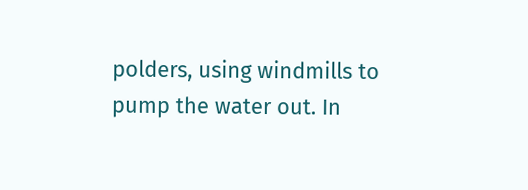polders, using windmills to pump the water out. In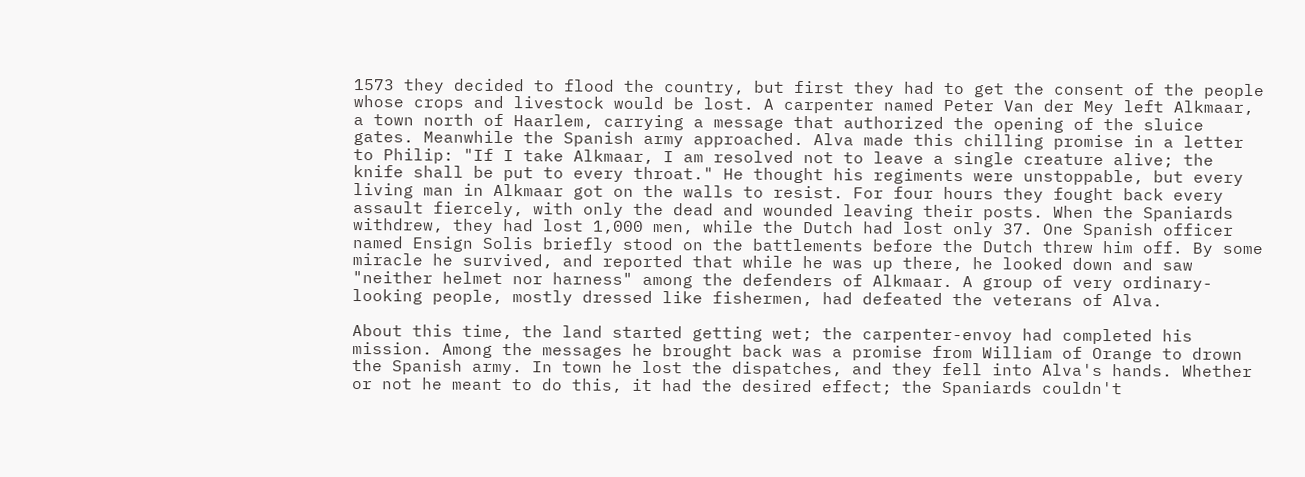1573 they decided to flood the country, but first they had to get the consent of the people whose crops and livestock would be lost. A carpenter named Peter Van der Mey left Alkmaar, a town north of Haarlem, carrying a message that authorized the opening of the sluice gates. Meanwhile the Spanish army approached. Alva made this chilling promise in a letter to Philip: "If I take Alkmaar, I am resolved not to leave a single creature alive; the knife shall be put to every throat." He thought his regiments were unstoppable, but every living man in Alkmaar got on the walls to resist. For four hours they fought back every assault fiercely, with only the dead and wounded leaving their posts. When the Spaniards withdrew, they had lost 1,000 men, while the Dutch had lost only 37. One Spanish officer named Ensign Solis briefly stood on the battlements before the Dutch threw him off. By some miracle he survived, and reported that while he was up there, he looked down and saw "neither helmet nor harness" among the defenders of Alkmaar. A group of very ordinary-looking people, mostly dressed like fishermen, had defeated the veterans of Alva.

About this time, the land started getting wet; the carpenter-envoy had completed his mission. Among the messages he brought back was a promise from William of Orange to drown the Spanish army. In town he lost the dispatches, and they fell into Alva's hands. Whether or not he meant to do this, it had the desired effect; the Spaniards couldn't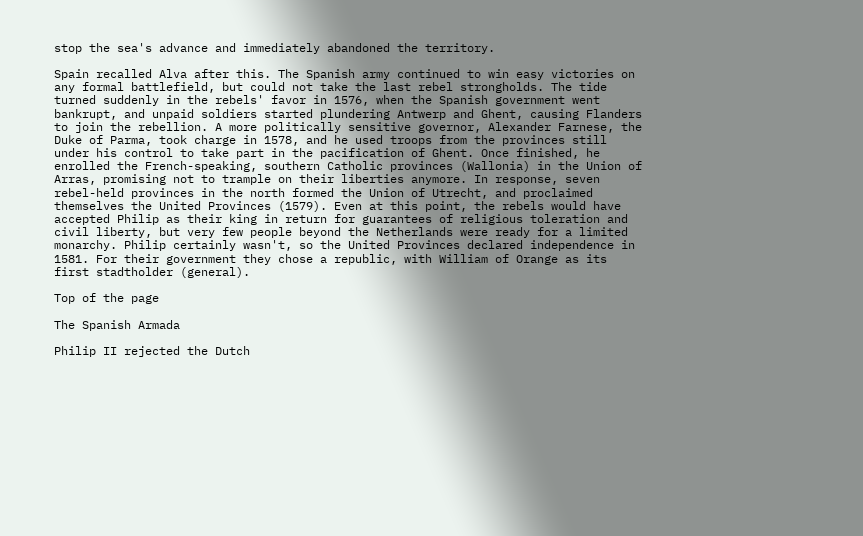stop the sea's advance and immediately abandoned the territory.

Spain recalled Alva after this. The Spanish army continued to win easy victories on any formal battlefield, but could not take the last rebel strongholds. The tide turned suddenly in the rebels' favor in 1576, when the Spanish government went bankrupt, and unpaid soldiers started plundering Antwerp and Ghent, causing Flanders to join the rebellion. A more politically sensitive governor, Alexander Farnese, the Duke of Parma, took charge in 1578, and he used troops from the provinces still under his control to take part in the pacification of Ghent. Once finished, he enrolled the French-speaking, southern Catholic provinces (Wallonia) in the Union of Arras, promising not to trample on their liberties anymore. In response, seven rebel-held provinces in the north formed the Union of Utrecht, and proclaimed themselves the United Provinces (1579). Even at this point, the rebels would have accepted Philip as their king in return for guarantees of religious toleration and civil liberty, but very few people beyond the Netherlands were ready for a limited monarchy. Philip certainly wasn't, so the United Provinces declared independence in 1581. For their government they chose a republic, with William of Orange as its first stadtholder (general).

Top of the page

The Spanish Armada

Philip II rejected the Dutch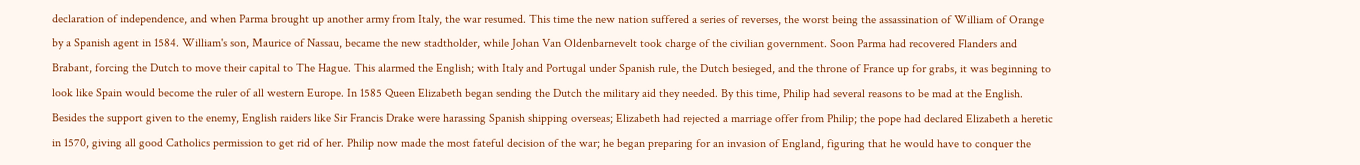declaration of independence, and when Parma brought up another army from Italy, the war resumed. This time the new nation suffered a series of reverses, the worst being the assassination of William of Orange by a Spanish agent in 1584. William's son, Maurice of Nassau, became the new stadtholder, while Johan Van Oldenbarnevelt took charge of the civilian government. Soon Parma had recovered Flanders and Brabant, forcing the Dutch to move their capital to The Hague. This alarmed the English; with Italy and Portugal under Spanish rule, the Dutch besieged, and the throne of France up for grabs, it was beginning to look like Spain would become the ruler of all western Europe. In 1585 Queen Elizabeth began sending the Dutch the military aid they needed. By this time, Philip had several reasons to be mad at the English. Besides the support given to the enemy, English raiders like Sir Francis Drake were harassing Spanish shipping overseas; Elizabeth had rejected a marriage offer from Philip; the pope had declared Elizabeth a heretic in 1570, giving all good Catholics permission to get rid of her. Philip now made the most fateful decision of the war; he began preparing for an invasion of England, figuring that he would have to conquer the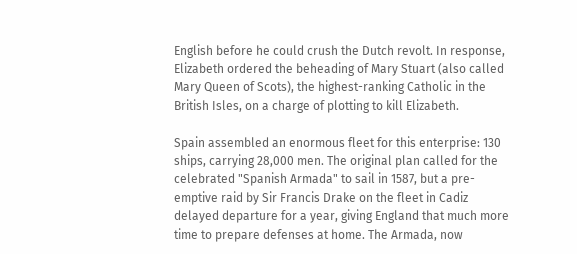English before he could crush the Dutch revolt. In response, Elizabeth ordered the beheading of Mary Stuart (also called Mary Queen of Scots), the highest-ranking Catholic in the British Isles, on a charge of plotting to kill Elizabeth.

Spain assembled an enormous fleet for this enterprise: 130 ships, carrying 28,000 men. The original plan called for the celebrated "Spanish Armada" to sail in 1587, but a pre-emptive raid by Sir Francis Drake on the fleet in Cadiz delayed departure for a year, giving England that much more time to prepare defenses at home. The Armada, now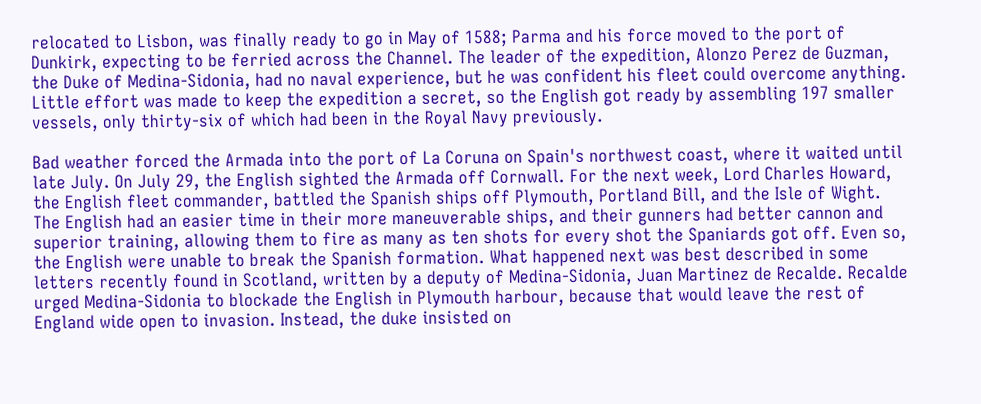relocated to Lisbon, was finally ready to go in May of 1588; Parma and his force moved to the port of Dunkirk, expecting to be ferried across the Channel. The leader of the expedition, Alonzo Perez de Guzman, the Duke of Medina-Sidonia, had no naval experience, but he was confident his fleet could overcome anything. Little effort was made to keep the expedition a secret, so the English got ready by assembling 197 smaller vessels, only thirty-six of which had been in the Royal Navy previously.

Bad weather forced the Armada into the port of La Coruna on Spain's northwest coast, where it waited until late July. On July 29, the English sighted the Armada off Cornwall. For the next week, Lord Charles Howard, the English fleet commander, battled the Spanish ships off Plymouth, Portland Bill, and the Isle of Wight. The English had an easier time in their more maneuverable ships, and their gunners had better cannon and superior training, allowing them to fire as many as ten shots for every shot the Spaniards got off. Even so, the English were unable to break the Spanish formation. What happened next was best described in some letters recently found in Scotland, written by a deputy of Medina-Sidonia, Juan Martinez de Recalde. Recalde urged Medina-Sidonia to blockade the English in Plymouth harbour, because that would leave the rest of England wide open to invasion. Instead, the duke insisted on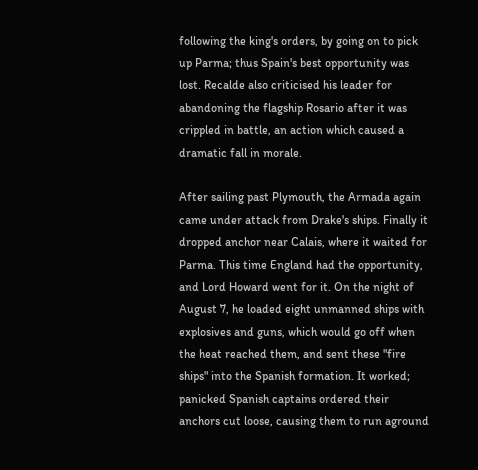following the king's orders, by going on to pick up Parma; thus Spain's best opportunity was lost. Recalde also criticised his leader for abandoning the flagship Rosario after it was crippled in battle, an action which caused a dramatic fall in morale.

After sailing past Plymouth, the Armada again came under attack from Drake's ships. Finally it dropped anchor near Calais, where it waited for Parma. This time England had the opportunity, and Lord Howard went for it. On the night of August 7, he loaded eight unmanned ships with explosives and guns, which would go off when the heat reached them, and sent these "fire ships" into the Spanish formation. It worked; panicked Spanish captains ordered their anchors cut loose, causing them to run aground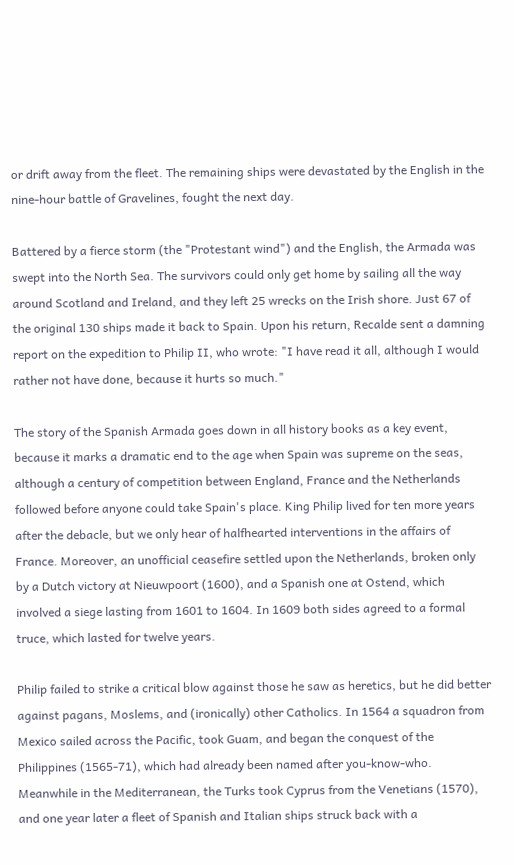or drift away from the fleet. The remaining ships were devastated by the English in the nine-hour battle of Gravelines, fought the next day.

Battered by a fierce storm (the "Protestant wind") and the English, the Armada was swept into the North Sea. The survivors could only get home by sailing all the way around Scotland and Ireland, and they left 25 wrecks on the Irish shore. Just 67 of the original 130 ships made it back to Spain. Upon his return, Recalde sent a damning report on the expedition to Philip II, who wrote: "I have read it all, although I would rather not have done, because it hurts so much."

The story of the Spanish Armada goes down in all history books as a key event, because it marks a dramatic end to the age when Spain was supreme on the seas, although a century of competition between England, France and the Netherlands followed before anyone could take Spain's place. King Philip lived for ten more years after the debacle, but we only hear of halfhearted interventions in the affairs of France. Moreover, an unofficial ceasefire settled upon the Netherlands, broken only by a Dutch victory at Nieuwpoort (1600), and a Spanish one at Ostend, which involved a siege lasting from 1601 to 1604. In 1609 both sides agreed to a formal truce, which lasted for twelve years.

Philip failed to strike a critical blow against those he saw as heretics, but he did better against pagans, Moslems, and (ironically) other Catholics. In 1564 a squadron from Mexico sailed across the Pacific, took Guam, and began the conquest of the Philippines (1565-71), which had already been named after you-know-who. Meanwhile in the Mediterranean, the Turks took Cyprus from the Venetians (1570), and one year later a fleet of Spanish and Italian ships struck back with a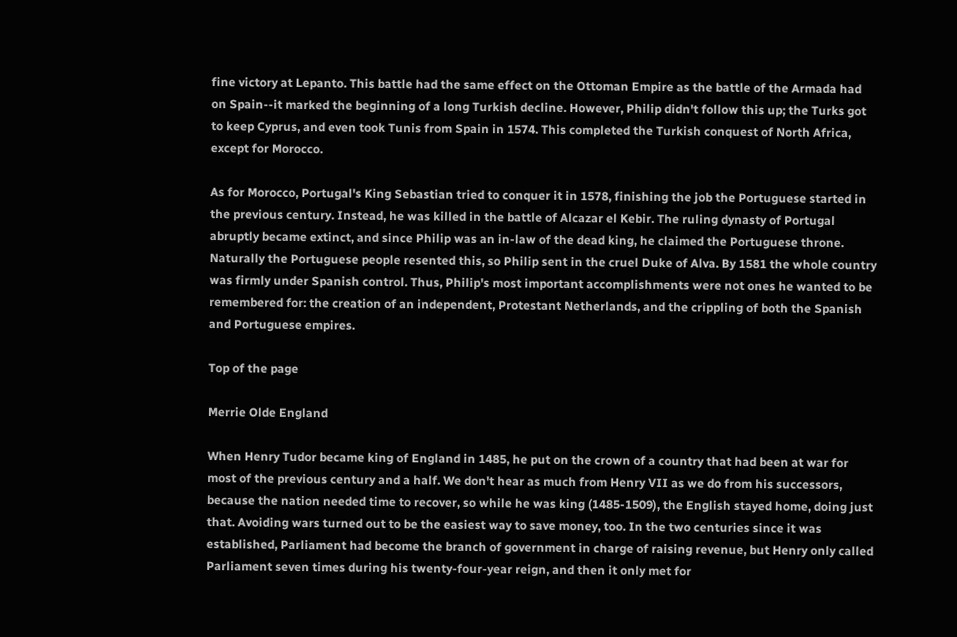fine victory at Lepanto. This battle had the same effect on the Ottoman Empire as the battle of the Armada had on Spain--it marked the beginning of a long Turkish decline. However, Philip didn't follow this up; the Turks got to keep Cyprus, and even took Tunis from Spain in 1574. This completed the Turkish conquest of North Africa, except for Morocco.

As for Morocco, Portugal's King Sebastian tried to conquer it in 1578, finishing the job the Portuguese started in the previous century. Instead, he was killed in the battle of Alcazar el Kebir. The ruling dynasty of Portugal abruptly became extinct, and since Philip was an in-law of the dead king, he claimed the Portuguese throne. Naturally the Portuguese people resented this, so Philip sent in the cruel Duke of Alva. By 1581 the whole country was firmly under Spanish control. Thus, Philip's most important accomplishments were not ones he wanted to be remembered for: the creation of an independent, Protestant Netherlands, and the crippling of both the Spanish and Portuguese empires.

Top of the page

Merrie Olde England

When Henry Tudor became king of England in 1485, he put on the crown of a country that had been at war for most of the previous century and a half. We don't hear as much from Henry VII as we do from his successors, because the nation needed time to recover, so while he was king (1485-1509), the English stayed home, doing just that. Avoiding wars turned out to be the easiest way to save money, too. In the two centuries since it was established, Parliament had become the branch of government in charge of raising revenue, but Henry only called Parliament seven times during his twenty-four-year reign, and then it only met for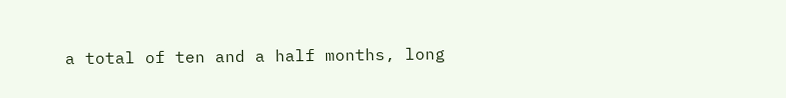a total of ten and a half months, long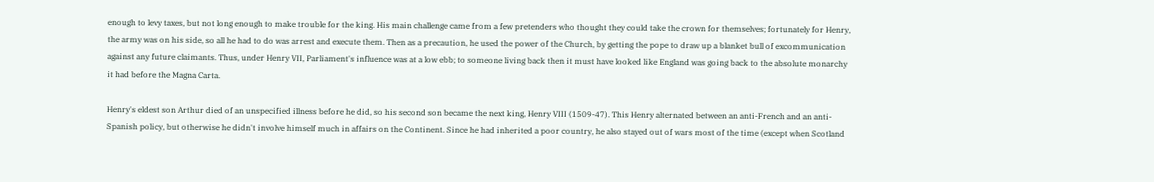enough to levy taxes, but not long enough to make trouble for the king. His main challenge came from a few pretenders who thought they could take the crown for themselves; fortunately for Henry, the army was on his side, so all he had to do was arrest and execute them. Then as a precaution, he used the power of the Church, by getting the pope to draw up a blanket bull of excommunication against any future claimants. Thus, under Henry VII, Parliament's influence was at a low ebb; to someone living back then it must have looked like England was going back to the absolute monarchy it had before the Magna Carta.

Henry's eldest son Arthur died of an unspecified illness before he did, so his second son became the next king, Henry VIII (1509-47). This Henry alternated between an anti-French and an anti-Spanish policy, but otherwise he didn't involve himself much in affairs on the Continent. Since he had inherited a poor country, he also stayed out of wars most of the time (except when Scotland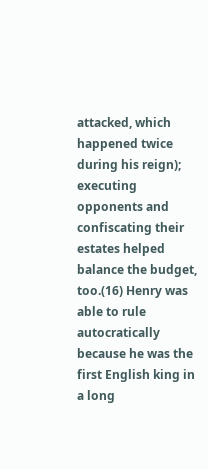attacked, which happened twice during his reign); executing opponents and confiscating their estates helped balance the budget, too.(16) Henry was able to rule autocratically because he was the first English king in a long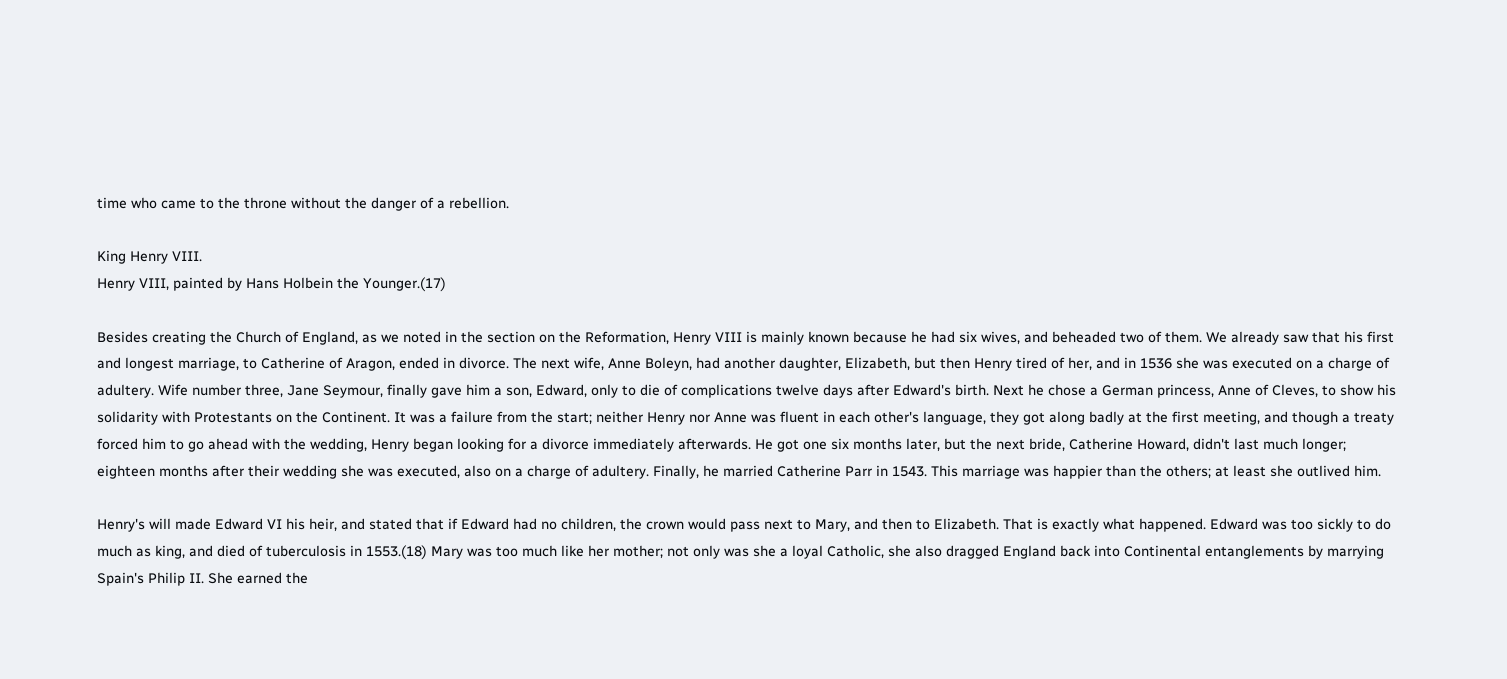time who came to the throne without the danger of a rebellion.

King Henry VIII.
Henry VIII, painted by Hans Holbein the Younger.(17)

Besides creating the Church of England, as we noted in the section on the Reformation, Henry VIII is mainly known because he had six wives, and beheaded two of them. We already saw that his first and longest marriage, to Catherine of Aragon, ended in divorce. The next wife, Anne Boleyn, had another daughter, Elizabeth, but then Henry tired of her, and in 1536 she was executed on a charge of adultery. Wife number three, Jane Seymour, finally gave him a son, Edward, only to die of complications twelve days after Edward's birth. Next he chose a German princess, Anne of Cleves, to show his solidarity with Protestants on the Continent. It was a failure from the start; neither Henry nor Anne was fluent in each other's language, they got along badly at the first meeting, and though a treaty forced him to go ahead with the wedding, Henry began looking for a divorce immediately afterwards. He got one six months later, but the next bride, Catherine Howard, didn't last much longer; eighteen months after their wedding she was executed, also on a charge of adultery. Finally, he married Catherine Parr in 1543. This marriage was happier than the others; at least she outlived him.

Henry's will made Edward VI his heir, and stated that if Edward had no children, the crown would pass next to Mary, and then to Elizabeth. That is exactly what happened. Edward was too sickly to do much as king, and died of tuberculosis in 1553.(18) Mary was too much like her mother; not only was she a loyal Catholic, she also dragged England back into Continental entanglements by marrying Spain's Philip II. She earned the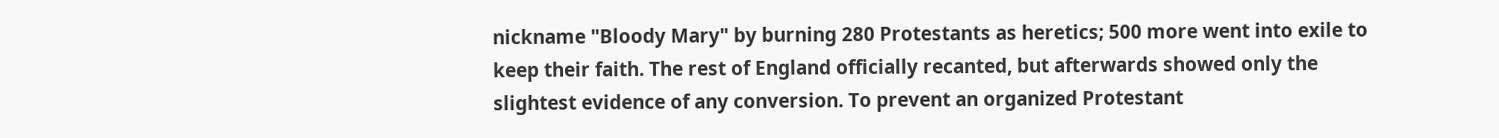nickname "Bloody Mary" by burning 280 Protestants as heretics; 500 more went into exile to keep their faith. The rest of England officially recanted, but afterwards showed only the slightest evidence of any conversion. To prevent an organized Protestant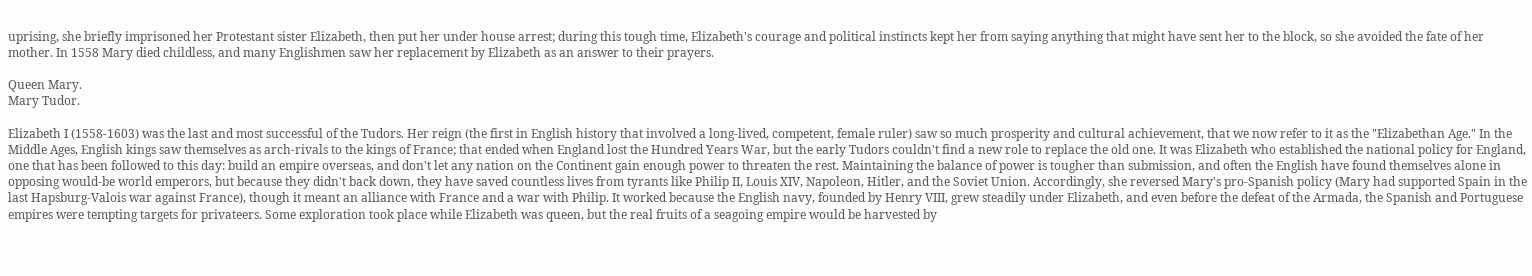uprising, she briefly imprisoned her Protestant sister Elizabeth, then put her under house arrest; during this tough time, Elizabeth's courage and political instincts kept her from saying anything that might have sent her to the block, so she avoided the fate of her mother. In 1558 Mary died childless, and many Englishmen saw her replacement by Elizabeth as an answer to their prayers.

Queen Mary.
Mary Tudor.

Elizabeth I (1558-1603) was the last and most successful of the Tudors. Her reign (the first in English history that involved a long-lived, competent, female ruler) saw so much prosperity and cultural achievement, that we now refer to it as the "Elizabethan Age." In the Middle Ages, English kings saw themselves as arch-rivals to the kings of France; that ended when England lost the Hundred Years War, but the early Tudors couldn't find a new role to replace the old one. It was Elizabeth who established the national policy for England, one that has been followed to this day: build an empire overseas, and don't let any nation on the Continent gain enough power to threaten the rest. Maintaining the balance of power is tougher than submission, and often the English have found themselves alone in opposing would-be world emperors, but because they didn't back down, they have saved countless lives from tyrants like Philip II, Louis XIV, Napoleon, Hitler, and the Soviet Union. Accordingly, she reversed Mary's pro-Spanish policy (Mary had supported Spain in the last Hapsburg-Valois war against France), though it meant an alliance with France and a war with Philip. It worked because the English navy, founded by Henry VIII, grew steadily under Elizabeth, and even before the defeat of the Armada, the Spanish and Portuguese empires were tempting targets for privateers. Some exploration took place while Elizabeth was queen, but the real fruits of a seagoing empire would be harvested by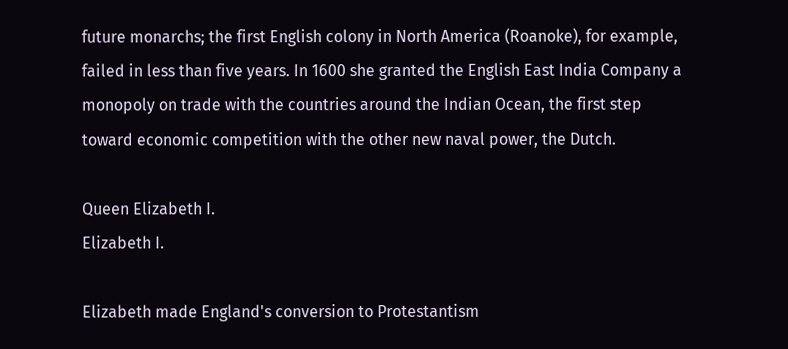future monarchs; the first English colony in North America (Roanoke), for example, failed in less than five years. In 1600 she granted the English East India Company a monopoly on trade with the countries around the Indian Ocean, the first step toward economic competition with the other new naval power, the Dutch.

Queen Elizabeth I.
Elizabeth I.

Elizabeth made England's conversion to Protestantism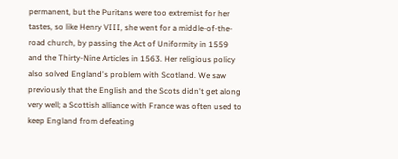permanent, but the Puritans were too extremist for her tastes, so like Henry VIII, she went for a middle-of-the-road church, by passing the Act of Uniformity in 1559 and the Thirty-Nine Articles in 1563. Her religious policy also solved England's problem with Scotland. We saw previously that the English and the Scots didn't get along very well; a Scottish alliance with France was often used to keep England from defeating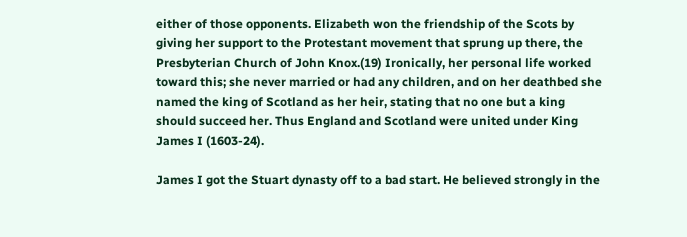either of those opponents. Elizabeth won the friendship of the Scots by giving her support to the Protestant movement that sprung up there, the Presbyterian Church of John Knox.(19) Ironically, her personal life worked toward this; she never married or had any children, and on her deathbed she named the king of Scotland as her heir, stating that no one but a king should succeed her. Thus England and Scotland were united under King James I (1603-24).

James I got the Stuart dynasty off to a bad start. He believed strongly in the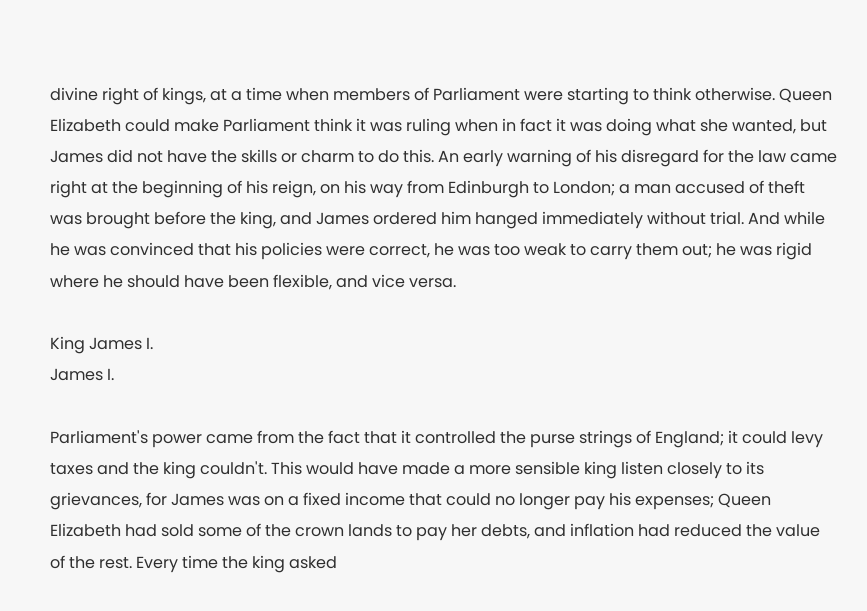divine right of kings, at a time when members of Parliament were starting to think otherwise. Queen Elizabeth could make Parliament think it was ruling when in fact it was doing what she wanted, but James did not have the skills or charm to do this. An early warning of his disregard for the law came right at the beginning of his reign, on his way from Edinburgh to London; a man accused of theft was brought before the king, and James ordered him hanged immediately without trial. And while he was convinced that his policies were correct, he was too weak to carry them out; he was rigid where he should have been flexible, and vice versa.

King James I.
James I.

Parliament's power came from the fact that it controlled the purse strings of England; it could levy taxes and the king couldn't. This would have made a more sensible king listen closely to its grievances, for James was on a fixed income that could no longer pay his expenses; Queen Elizabeth had sold some of the crown lands to pay her debts, and inflation had reduced the value of the rest. Every time the king asked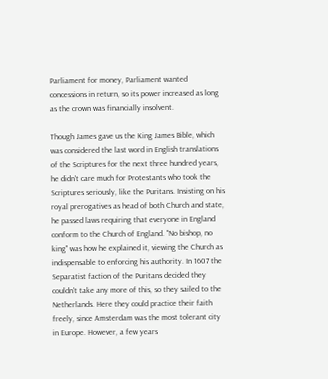Parliament for money, Parliament wanted concessions in return, so its power increased as long as the crown was financially insolvent.

Though James gave us the King James Bible, which was considered the last word in English translations of the Scriptures for the next three hundred years, he didn't care much for Protestants who took the Scriptures seriously, like the Puritans. Insisting on his royal prerogatives as head of both Church and state, he passed laws requiring that everyone in England conform to the Church of England. "No bishop, no king" was how he explained it, viewing the Church as indispensable to enforcing his authority. In 1607 the Separatist faction of the Puritans decided they couldn't take any more of this, so they sailed to the Netherlands. Here they could practice their faith freely, since Amsterdam was the most tolerant city in Europe. However, a few years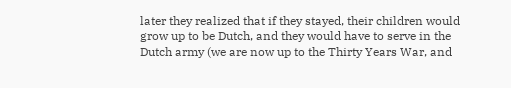later they realized that if they stayed, their children would grow up to be Dutch, and they would have to serve in the Dutch army (we are now up to the Thirty Years War, and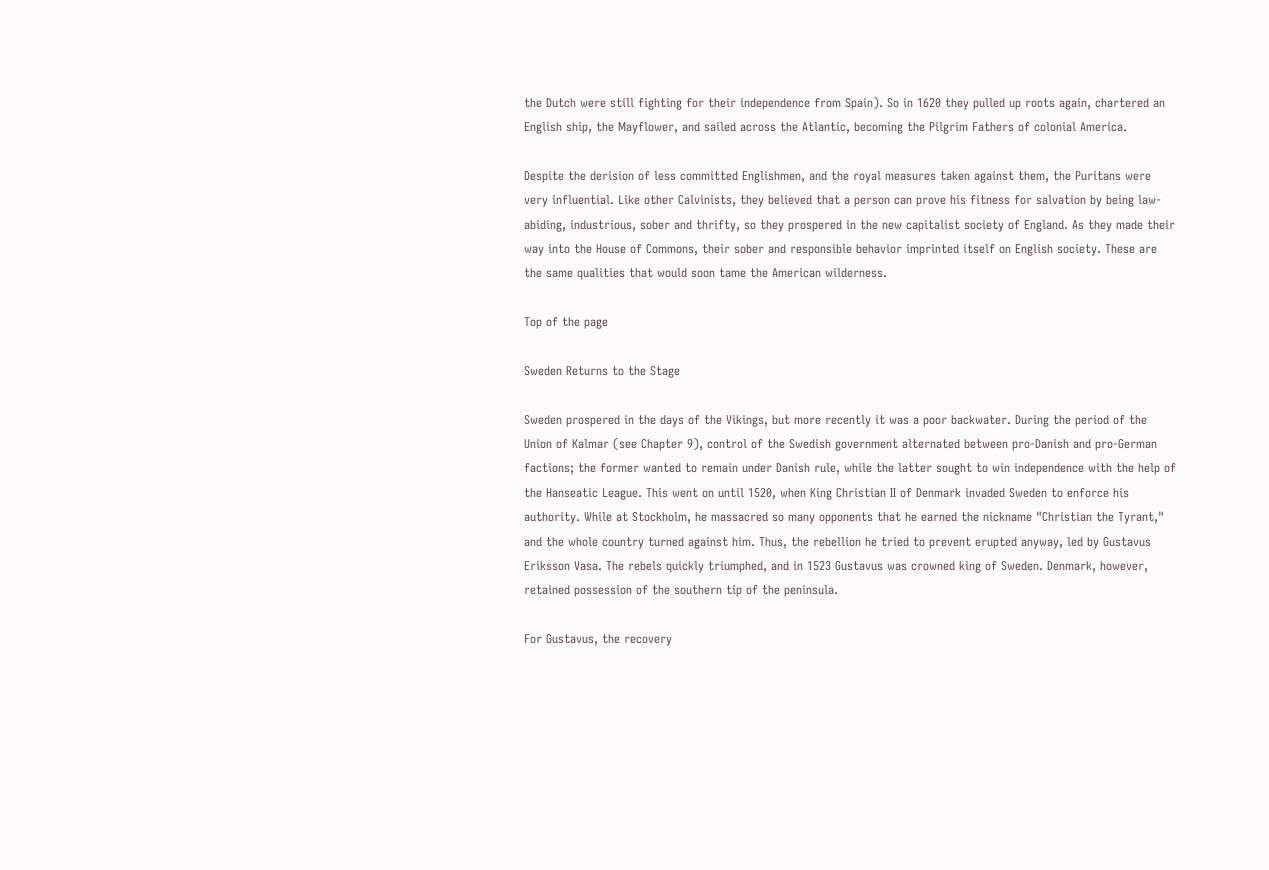the Dutch were still fighting for their independence from Spain). So in 1620 they pulled up roots again, chartered an English ship, the Mayflower, and sailed across the Atlantic, becoming the Pilgrim Fathers of colonial America.

Despite the derision of less committed Englishmen, and the royal measures taken against them, the Puritans were very influential. Like other Calvinists, they believed that a person can prove his fitness for salvation by being law-abiding, industrious, sober and thrifty, so they prospered in the new capitalist society of England. As they made their way into the House of Commons, their sober and responsible behavior imprinted itself on English society. These are the same qualities that would soon tame the American wilderness.

Top of the page

Sweden Returns to the Stage

Sweden prospered in the days of the Vikings, but more recently it was a poor backwater. During the period of the Union of Kalmar (see Chapter 9), control of the Swedish government alternated between pro-Danish and pro-German factions; the former wanted to remain under Danish rule, while the latter sought to win independence with the help of the Hanseatic League. This went on until 1520, when King Christian II of Denmark invaded Sweden to enforce his authority. While at Stockholm, he massacred so many opponents that he earned the nickname "Christian the Tyrant," and the whole country turned against him. Thus, the rebellion he tried to prevent erupted anyway, led by Gustavus Eriksson Vasa. The rebels quickly triumphed, and in 1523 Gustavus was crowned king of Sweden. Denmark, however, retained possession of the southern tip of the peninsula.

For Gustavus, the recovery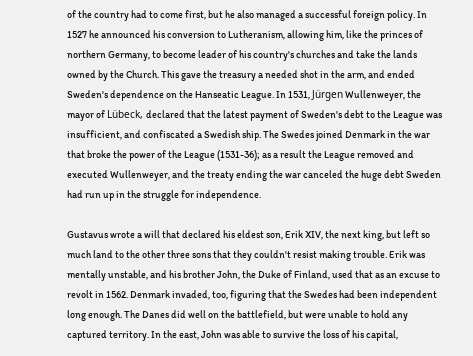of the country had to come first, but he also managed a successful foreign policy. In 1527 he announced his conversion to Lutheranism, allowing him, like the princes of northern Germany, to become leader of his country's churches and take the lands owned by the Church. This gave the treasury a needed shot in the arm, and ended Sweden's dependence on the Hanseatic League. In 1531, Jürgen Wullenweyer, the mayor of Lübeck, declared that the latest payment of Sweden's debt to the League was insufficient, and confiscated a Swedish ship. The Swedes joined Denmark in the war that broke the power of the League (1531-36); as a result the League removed and executed Wullenweyer, and the treaty ending the war canceled the huge debt Sweden had run up in the struggle for independence.

Gustavus wrote a will that declared his eldest son, Erik XIV, the next king, but left so much land to the other three sons that they couldn't resist making trouble. Erik was mentally unstable, and his brother John, the Duke of Finland, used that as an excuse to revolt in 1562. Denmark invaded, too, figuring that the Swedes had been independent long enough. The Danes did well on the battlefield, but were unable to hold any captured territory. In the east, John was able to survive the loss of his capital,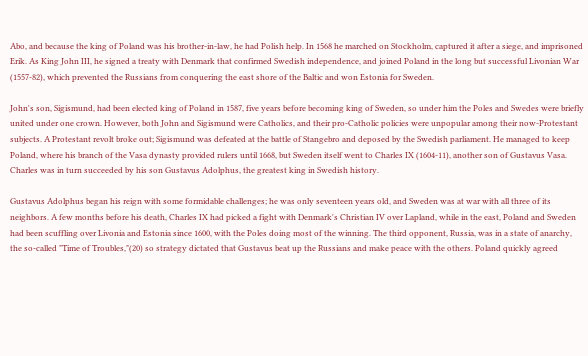Abo, and because the king of Poland was his brother-in-law, he had Polish help. In 1568 he marched on Stockholm, captured it after a siege, and imprisoned Erik. As King John III, he signed a treaty with Denmark that confirmed Swedish independence, and joined Poland in the long but successful Livonian War (1557-82), which prevented the Russians from conquering the east shore of the Baltic and won Estonia for Sweden.

John's son, Sigismund, had been elected king of Poland in 1587, five years before becoming king of Sweden, so under him the Poles and Swedes were briefly united under one crown. However, both John and Sigismund were Catholics, and their pro-Catholic policies were unpopular among their now-Protestant subjects. A Protestant revolt broke out; Sigismund was defeated at the battle of Stangebro and deposed by the Swedish parliament. He managed to keep Poland, where his branch of the Vasa dynasty provided rulers until 1668, but Sweden itself went to Charles IX (1604-11), another son of Gustavus Vasa. Charles was in turn succeeded by his son Gustavus Adolphus, the greatest king in Swedish history.

Gustavus Adolphus began his reign with some formidable challenges; he was only seventeen years old, and Sweden was at war with all three of its neighbors. A few months before his death, Charles IX had picked a fight with Denmark's Christian IV over Lapland, while in the east, Poland and Sweden had been scuffling over Livonia and Estonia since 1600, with the Poles doing most of the winning. The third opponent, Russia, was in a state of anarchy, the so-called "Time of Troubles,"(20) so strategy dictated that Gustavus beat up the Russians and make peace with the others. Poland quickly agreed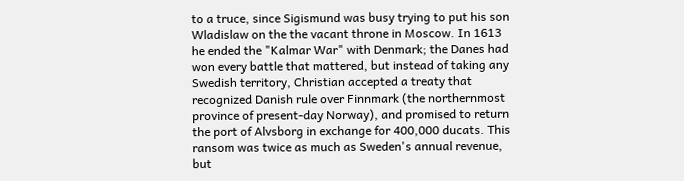to a truce, since Sigismund was busy trying to put his son Wladislaw on the the vacant throne in Moscow. In 1613 he ended the "Kalmar War" with Denmark; the Danes had won every battle that mattered, but instead of taking any Swedish territory, Christian accepted a treaty that recognized Danish rule over Finnmark (the northernmost province of present-day Norway), and promised to return the port of Alvsborg in exchange for 400,000 ducats. This ransom was twice as much as Sweden's annual revenue, but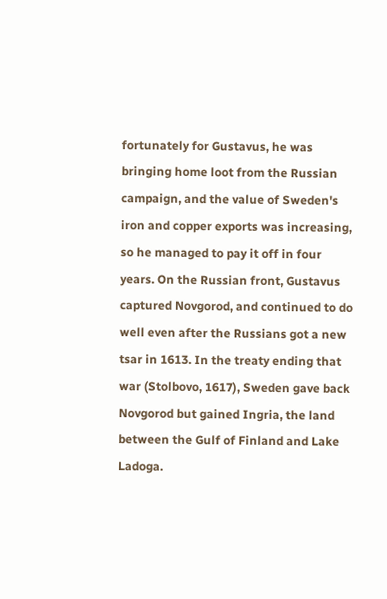fortunately for Gustavus, he was bringing home loot from the Russian campaign, and the value of Sweden's iron and copper exports was increasing, so he managed to pay it off in four years. On the Russian front, Gustavus captured Novgorod, and continued to do well even after the Russians got a new tsar in 1613. In the treaty ending that war (Stolbovo, 1617), Sweden gave back Novgorod but gained Ingria, the land between the Gulf of Finland and Lake Ladoga.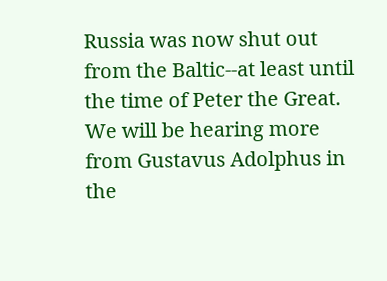Russia was now shut out from the Baltic--at least until the time of Peter the Great. We will be hearing more from Gustavus Adolphus in the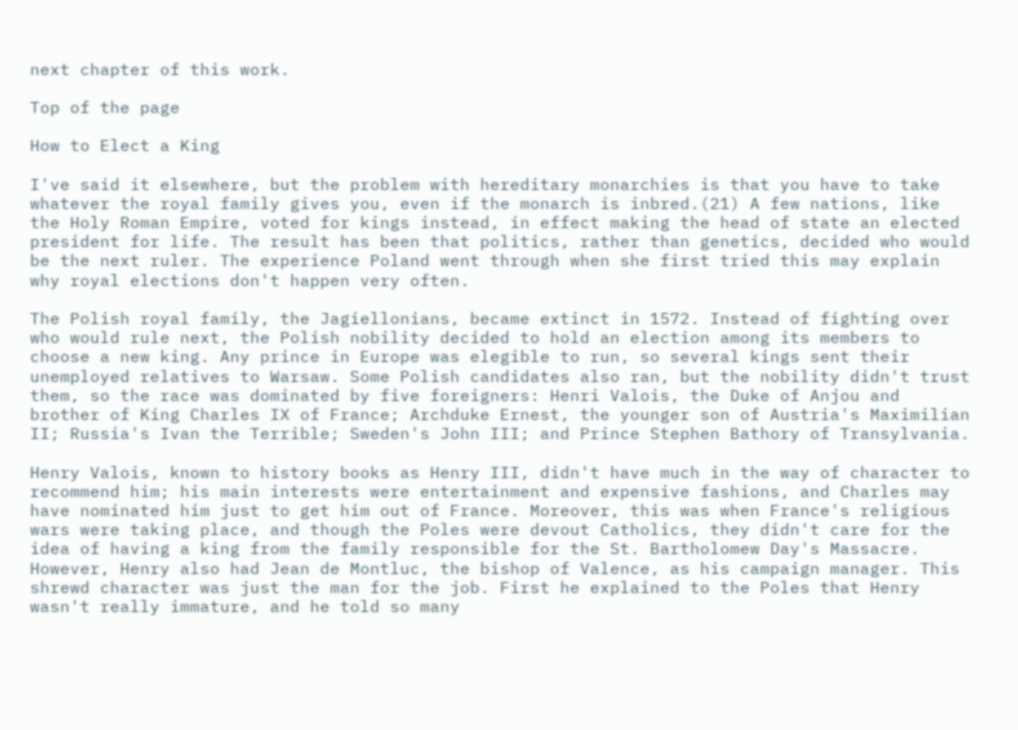next chapter of this work.

Top of the page

How to Elect a King

I've said it elsewhere, but the problem with hereditary monarchies is that you have to take whatever the royal family gives you, even if the monarch is inbred.(21) A few nations, like the Holy Roman Empire, voted for kings instead, in effect making the head of state an elected president for life. The result has been that politics, rather than genetics, decided who would be the next ruler. The experience Poland went through when she first tried this may explain why royal elections don't happen very often.

The Polish royal family, the Jagiellonians, became extinct in 1572. Instead of fighting over who would rule next, the Polish nobility decided to hold an election among its members to choose a new king. Any prince in Europe was elegible to run, so several kings sent their unemployed relatives to Warsaw. Some Polish candidates also ran, but the nobility didn't trust them, so the race was dominated by five foreigners: Henri Valois, the Duke of Anjou and brother of King Charles IX of France; Archduke Ernest, the younger son of Austria's Maximilian II; Russia's Ivan the Terrible; Sweden's John III; and Prince Stephen Bathory of Transylvania.

Henry Valois, known to history books as Henry III, didn't have much in the way of character to recommend him; his main interests were entertainment and expensive fashions, and Charles may have nominated him just to get him out of France. Moreover, this was when France's religious wars were taking place, and though the Poles were devout Catholics, they didn't care for the idea of having a king from the family responsible for the St. Bartholomew Day's Massacre. However, Henry also had Jean de Montluc, the bishop of Valence, as his campaign manager. This shrewd character was just the man for the job. First he explained to the Poles that Henry wasn't really immature, and he told so many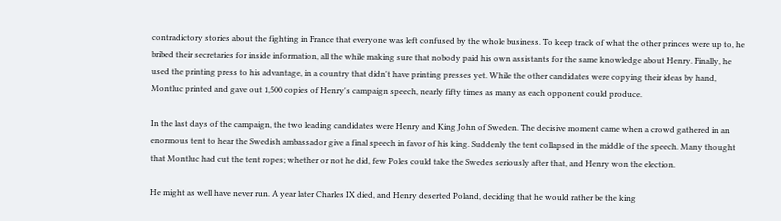contradictory stories about the fighting in France that everyone was left confused by the whole business. To keep track of what the other princes were up to, he bribed their secretaries for inside information, all the while making sure that nobody paid his own assistants for the same knowledge about Henry. Finally, he used the printing press to his advantage, in a country that didn't have printing presses yet. While the other candidates were copying their ideas by hand, Montluc printed and gave out 1,500 copies of Henry's campaign speech, nearly fifty times as many as each opponent could produce.

In the last days of the campaign, the two leading candidates were Henry and King John of Sweden. The decisive moment came when a crowd gathered in an enormous tent to hear the Swedish ambassador give a final speech in favor of his king. Suddenly the tent collapsed in the middle of the speech. Many thought that Montluc had cut the tent ropes; whether or not he did, few Poles could take the Swedes seriously after that, and Henry won the election.

He might as well have never run. A year later Charles IX died, and Henry deserted Poland, deciding that he would rather be the king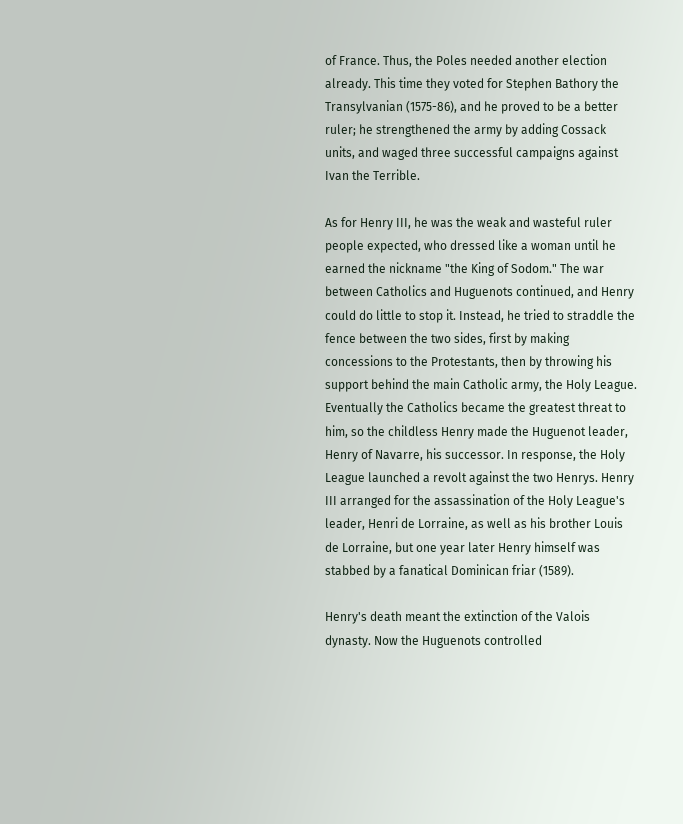of France. Thus, the Poles needed another election already. This time they voted for Stephen Bathory the Transylvanian (1575-86), and he proved to be a better ruler; he strengthened the army by adding Cossack units, and waged three successful campaigns against Ivan the Terrible.

As for Henry III, he was the weak and wasteful ruler people expected, who dressed like a woman until he earned the nickname "the King of Sodom." The war between Catholics and Huguenots continued, and Henry could do little to stop it. Instead, he tried to straddle the fence between the two sides, first by making concessions to the Protestants, then by throwing his support behind the main Catholic army, the Holy League. Eventually the Catholics became the greatest threat to him, so the childless Henry made the Huguenot leader, Henry of Navarre, his successor. In response, the Holy League launched a revolt against the two Henrys. Henry III arranged for the assassination of the Holy League's leader, Henri de Lorraine, as well as his brother Louis de Lorraine, but one year later Henry himself was stabbed by a fanatical Dominican friar (1589).

Henry's death meant the extinction of the Valois dynasty. Now the Huguenots controlled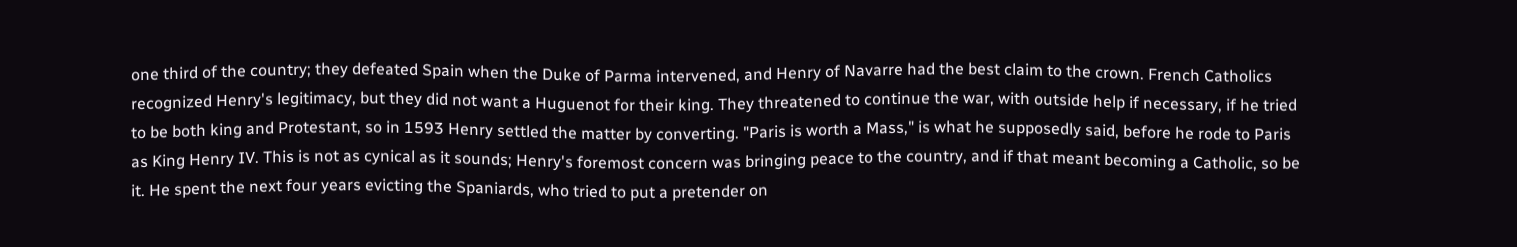one third of the country; they defeated Spain when the Duke of Parma intervened, and Henry of Navarre had the best claim to the crown. French Catholics recognized Henry's legitimacy, but they did not want a Huguenot for their king. They threatened to continue the war, with outside help if necessary, if he tried to be both king and Protestant, so in 1593 Henry settled the matter by converting. "Paris is worth a Mass," is what he supposedly said, before he rode to Paris as King Henry IV. This is not as cynical as it sounds; Henry's foremost concern was bringing peace to the country, and if that meant becoming a Catholic, so be it. He spent the next four years evicting the Spaniards, who tried to put a pretender on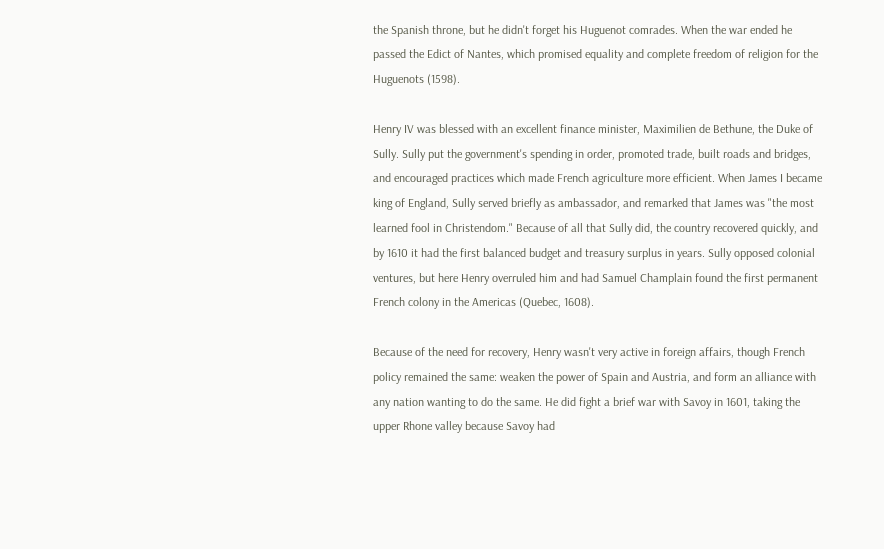the Spanish throne, but he didn't forget his Huguenot comrades. When the war ended he passed the Edict of Nantes, which promised equality and complete freedom of religion for the Huguenots (1598).

Henry IV was blessed with an excellent finance minister, Maximilien de Bethune, the Duke of Sully. Sully put the government's spending in order, promoted trade, built roads and bridges, and encouraged practices which made French agriculture more efficient. When James I became king of England, Sully served briefly as ambassador, and remarked that James was "the most learned fool in Christendom." Because of all that Sully did, the country recovered quickly, and by 1610 it had the first balanced budget and treasury surplus in years. Sully opposed colonial ventures, but here Henry overruled him and had Samuel Champlain found the first permanent French colony in the Americas (Quebec, 1608).

Because of the need for recovery, Henry wasn't very active in foreign affairs, though French policy remained the same: weaken the power of Spain and Austria, and form an alliance with any nation wanting to do the same. He did fight a brief war with Savoy in 1601, taking the upper Rhone valley because Savoy had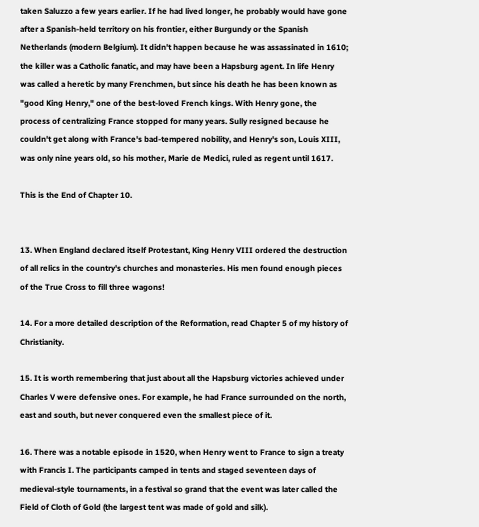taken Saluzzo a few years earlier. If he had lived longer, he probably would have gone after a Spanish-held territory on his frontier, either Burgundy or the Spanish Netherlands (modern Belgium). It didn't happen because he was assassinated in 1610; the killer was a Catholic fanatic, and may have been a Hapsburg agent. In life Henry was called a heretic by many Frenchmen, but since his death he has been known as "good King Henry," one of the best-loved French kings. With Henry gone, the process of centralizing France stopped for many years. Sully resigned because he couldn't get along with France's bad-tempered nobility, and Henry's son, Louis XIII, was only nine years old, so his mother, Marie de Medici, ruled as regent until 1617.

This is the End of Chapter 10.


13. When England declared itself Protestant, King Henry VIII ordered the destruction of all relics in the country's churches and monasteries. His men found enough pieces of the True Cross to fill three wagons!

14. For a more detailed description of the Reformation, read Chapter 5 of my history of Christianity.

15. It is worth remembering that just about all the Hapsburg victories achieved under Charles V were defensive ones. For example, he had France surrounded on the north, east and south, but never conquered even the smallest piece of it.

16. There was a notable episode in 1520, when Henry went to France to sign a treaty with Francis I. The participants camped in tents and staged seventeen days of medieval-style tournaments, in a festival so grand that the event was later called the Field of Cloth of Gold (the largest tent was made of gold and silk).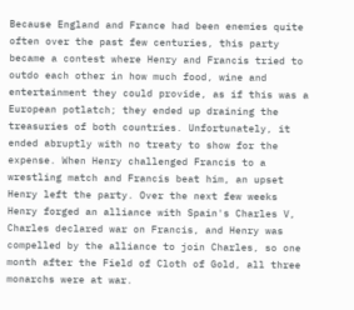Because England and France had been enemies quite often over the past few centuries, this party became a contest where Henry and Francis tried to outdo each other in how much food, wine and entertainment they could provide, as if this was a European potlatch; they ended up draining the treasuries of both countries. Unfortunately, it ended abruptly with no treaty to show for the expense. When Henry challenged Francis to a wrestling match and Francis beat him, an upset Henry left the party. Over the next few weeks Henry forged an alliance with Spain's Charles V, Charles declared war on Francis, and Henry was compelled by the alliance to join Charles, so one month after the Field of Cloth of Gold, all three monarchs were at war.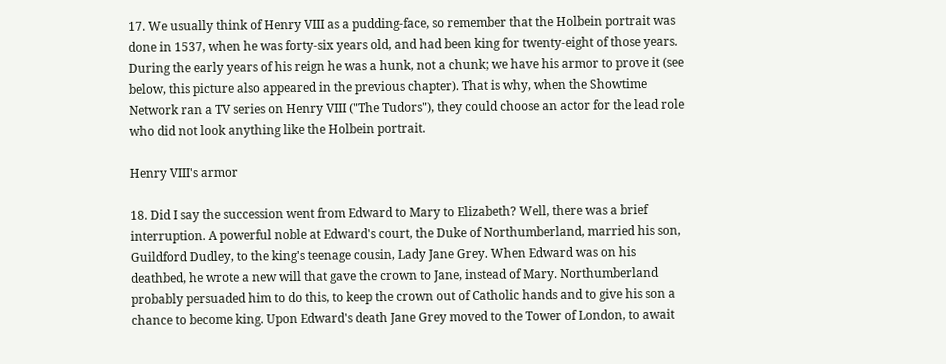17. We usually think of Henry VIII as a pudding-face, so remember that the Holbein portrait was done in 1537, when he was forty-six years old, and had been king for twenty-eight of those years. During the early years of his reign he was a hunk, not a chunk; we have his armor to prove it (see below, this picture also appeared in the previous chapter). That is why, when the Showtime Network ran a TV series on Henry VIII ("The Tudors"), they could choose an actor for the lead role who did not look anything like the Holbein portrait.

Henry VIII's armor

18. Did I say the succession went from Edward to Mary to Elizabeth? Well, there was a brief interruption. A powerful noble at Edward's court, the Duke of Northumberland, married his son, Guildford Dudley, to the king's teenage cousin, Lady Jane Grey. When Edward was on his deathbed, he wrote a new will that gave the crown to Jane, instead of Mary. Northumberland probably persuaded him to do this, to keep the crown out of Catholic hands and to give his son a chance to become king. Upon Edward's death Jane Grey moved to the Tower of London, to await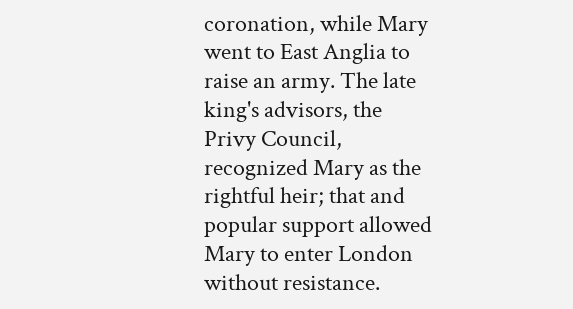coronation, while Mary went to East Anglia to raise an army. The late king's advisors, the Privy Council, recognized Mary as the rightful heir; that and popular support allowed Mary to enter London without resistance.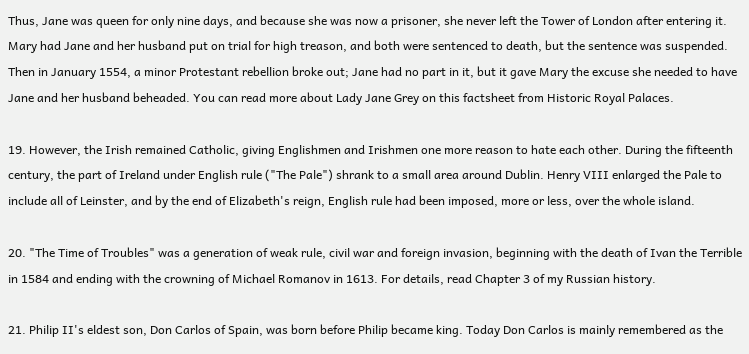Thus, Jane was queen for only nine days, and because she was now a prisoner, she never left the Tower of London after entering it. Mary had Jane and her husband put on trial for high treason, and both were sentenced to death, but the sentence was suspended. Then in January 1554, a minor Protestant rebellion broke out; Jane had no part in it, but it gave Mary the excuse she needed to have Jane and her husband beheaded. You can read more about Lady Jane Grey on this factsheet from Historic Royal Palaces.

19. However, the Irish remained Catholic, giving Englishmen and Irishmen one more reason to hate each other. During the fifteenth century, the part of Ireland under English rule ("The Pale") shrank to a small area around Dublin. Henry VIII enlarged the Pale to include all of Leinster, and by the end of Elizabeth's reign, English rule had been imposed, more or less, over the whole island.

20. "The Time of Troubles" was a generation of weak rule, civil war and foreign invasion, beginning with the death of Ivan the Terrible in 1584 and ending with the crowning of Michael Romanov in 1613. For details, read Chapter 3 of my Russian history.

21. Philip II's eldest son, Don Carlos of Spain, was born before Philip became king. Today Don Carlos is mainly remembered as the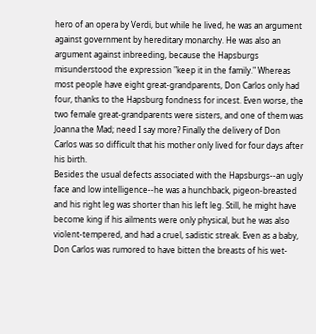hero of an opera by Verdi, but while he lived, he was an argument against government by hereditary monarchy. He was also an argument against inbreeding, because the Hapsburgs misunderstood the expression "keep it in the family." Whereas most people have eight great-grandparents, Don Carlos only had four, thanks to the Hapsburg fondness for incest. Even worse, the two female great-grandparents were sisters, and one of them was Joanna the Mad; need I say more? Finally the delivery of Don Carlos was so difficult that his mother only lived for four days after his birth.
Besides the usual defects associated with the Hapsburgs--an ugly face and low intelligence--he was a hunchback, pigeon-breasted and his right leg was shorter than his left leg. Still, he might have become king if his ailments were only physical, but he was also violent-tempered, and had a cruel, sadistic streak. Even as a baby, Don Carlos was rumored to have bitten the breasts of his wet-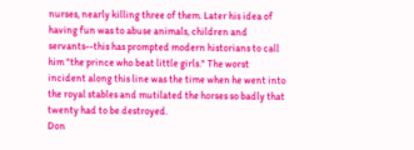nurses, nearly killing three of them. Later his idea of having fun was to abuse animals, children and servants--this has prompted modern historians to call him "the prince who beat little girls." The worst incident along this line was the time when he went into the royal stables and mutilated the horses so badly that twenty had to be destroyed.
Don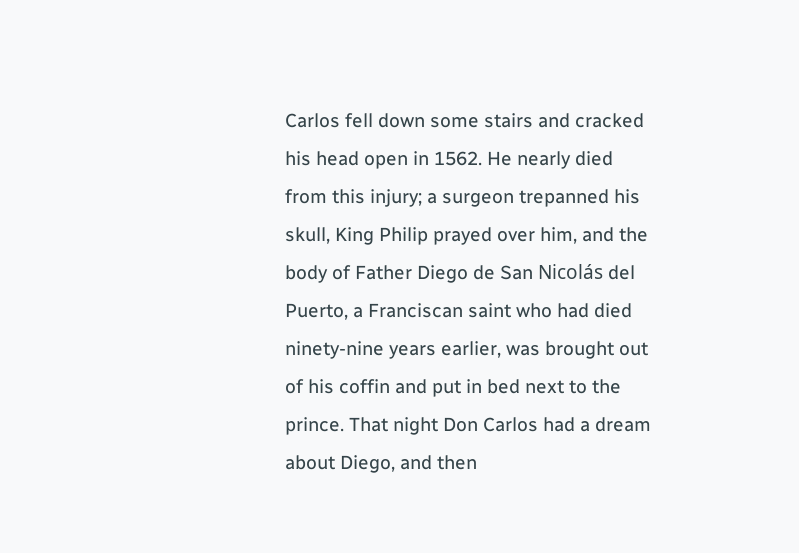Carlos fell down some stairs and cracked his head open in 1562. He nearly died from this injury; a surgeon trepanned his skull, King Philip prayed over him, and the body of Father Diego de San Nicolás del Puerto, a Franciscan saint who had died ninety-nine years earlier, was brought out of his coffin and put in bed next to the prince. That night Don Carlos had a dream about Diego, and then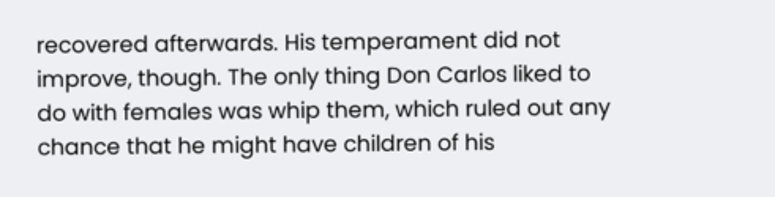recovered afterwards. His temperament did not improve, though. The only thing Don Carlos liked to do with females was whip them, which ruled out any chance that he might have children of his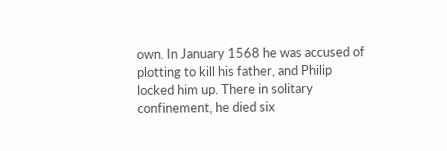own. In January 1568 he was accused of plotting to kill his father, and Philip locked him up. There in solitary confinement, he died six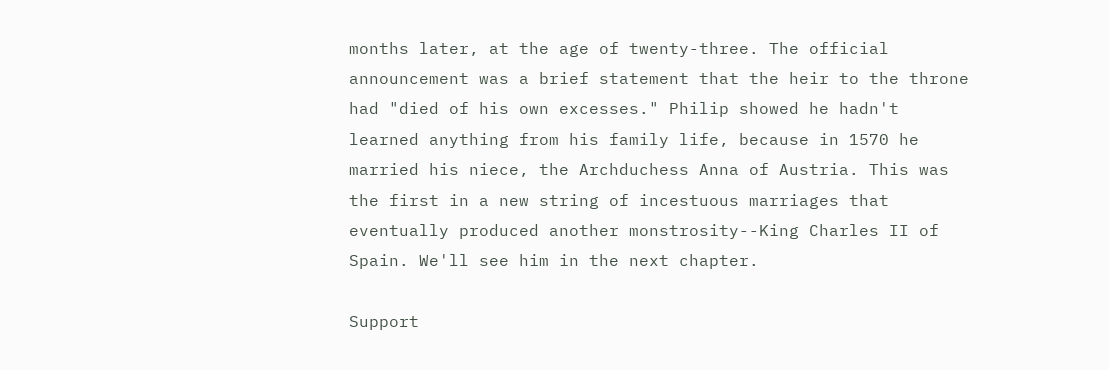months later, at the age of twenty-three. The official announcement was a brief statement that the heir to the throne had "died of his own excesses." Philip showed he hadn't learned anything from his family life, because in 1570 he married his niece, the Archduchess Anna of Austria. This was the first in a new string of incestuous marriages that eventually produced another monstrosity--King Charles II of Spain. We'll see him in the next chapter.

Support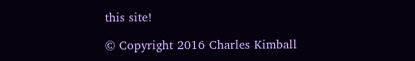this site!

© Copyright 2016 Charles Kimball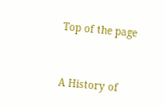Top of the page



A History of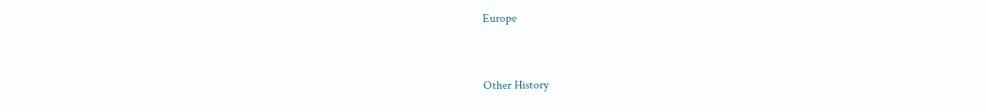Europe


Other History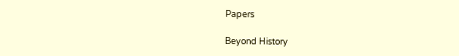Papers

Beyond History